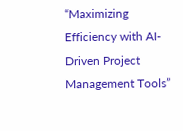“Maximizing Efficiency with AI-Driven Project Management Tools”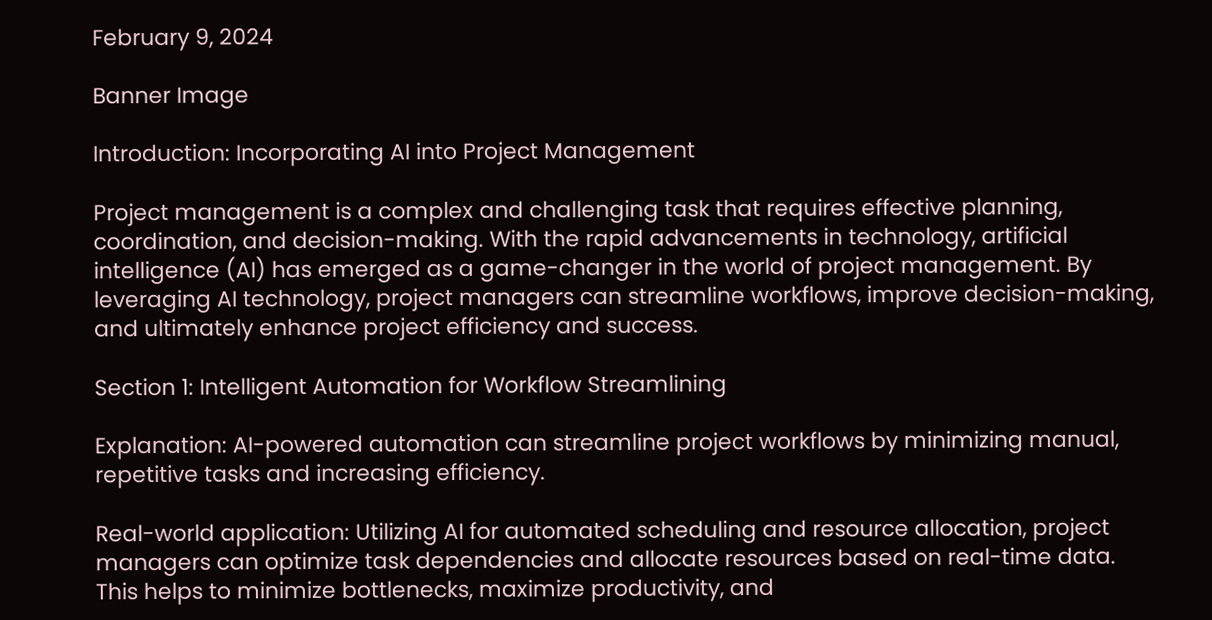February 9, 2024

Banner Image

Introduction: Incorporating AI into Project Management

Project management is a complex and challenging task that requires effective planning, coordination, and decision-making. With the rapid advancements in technology, artificial intelligence (AI) has emerged as a game-changer in the world of project management. By leveraging AI technology, project managers can streamline workflows, improve decision-making, and ultimately enhance project efficiency and success.

Section 1: Intelligent Automation for Workflow Streamlining

Explanation: AI-powered automation can streamline project workflows by minimizing manual, repetitive tasks and increasing efficiency.

Real-world application: Utilizing AI for automated scheduling and resource allocation, project managers can optimize task dependencies and allocate resources based on real-time data. This helps to minimize bottlenecks, maximize productivity, and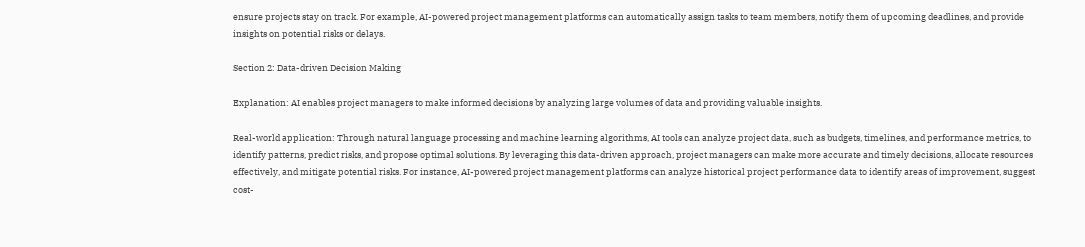ensure projects stay on track. For example, AI-powered project management platforms can automatically assign tasks to team members, notify them of upcoming deadlines, and provide insights on potential risks or delays.

Section 2: Data-driven Decision Making

Explanation: AI enables project managers to make informed decisions by analyzing large volumes of data and providing valuable insights.

Real-world application: Through natural language processing and machine learning algorithms, AI tools can analyze project data, such as budgets, timelines, and performance metrics, to identify patterns, predict risks, and propose optimal solutions. By leveraging this data-driven approach, project managers can make more accurate and timely decisions, allocate resources effectively, and mitigate potential risks. For instance, AI-powered project management platforms can analyze historical project performance data to identify areas of improvement, suggest cost-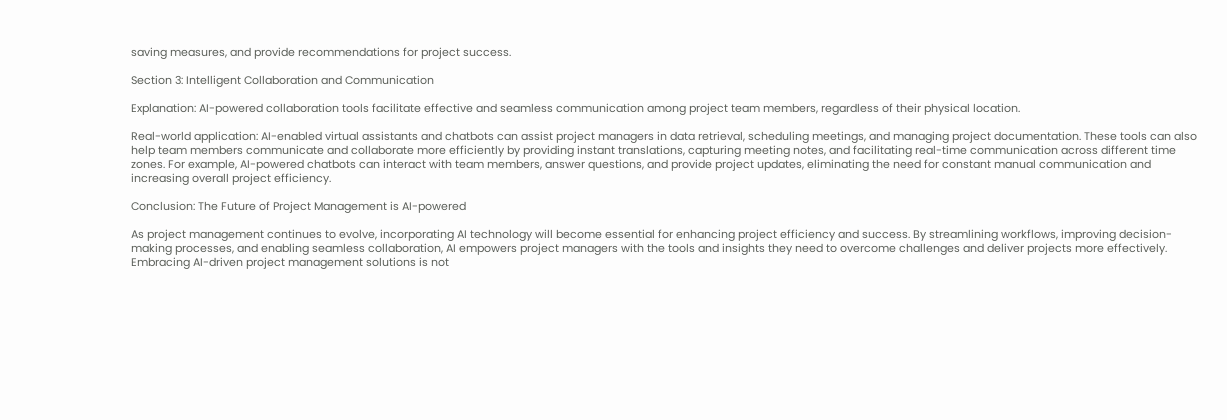saving measures, and provide recommendations for project success.

Section 3: Intelligent Collaboration and Communication

Explanation: AI-powered collaboration tools facilitate effective and seamless communication among project team members, regardless of their physical location.

Real-world application: AI-enabled virtual assistants and chatbots can assist project managers in data retrieval, scheduling meetings, and managing project documentation. These tools can also help team members communicate and collaborate more efficiently by providing instant translations, capturing meeting notes, and facilitating real-time communication across different time zones. For example, AI-powered chatbots can interact with team members, answer questions, and provide project updates, eliminating the need for constant manual communication and increasing overall project efficiency.

Conclusion: The Future of Project Management is AI-powered

As project management continues to evolve, incorporating AI technology will become essential for enhancing project efficiency and success. By streamlining workflows, improving decision-making processes, and enabling seamless collaboration, AI empowers project managers with the tools and insights they need to overcome challenges and deliver projects more effectively. Embracing AI-driven project management solutions is not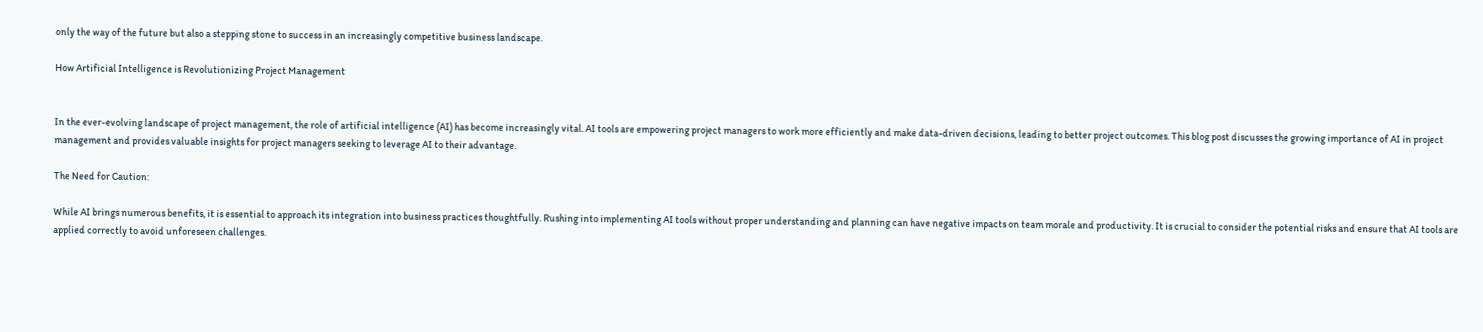only the way of the future but also a stepping stone to success in an increasingly competitive business landscape.

How Artificial Intelligence is Revolutionizing Project Management


In the ever-evolving landscape of project management, the role of artificial intelligence (AI) has become increasingly vital. AI tools are empowering project managers to work more efficiently and make data-driven decisions, leading to better project outcomes. This blog post discusses the growing importance of AI in project management and provides valuable insights for project managers seeking to leverage AI to their advantage.

The Need for Caution:

While AI brings numerous benefits, it is essential to approach its integration into business practices thoughtfully. Rushing into implementing AI tools without proper understanding and planning can have negative impacts on team morale and productivity. It is crucial to consider the potential risks and ensure that AI tools are applied correctly to avoid unforeseen challenges.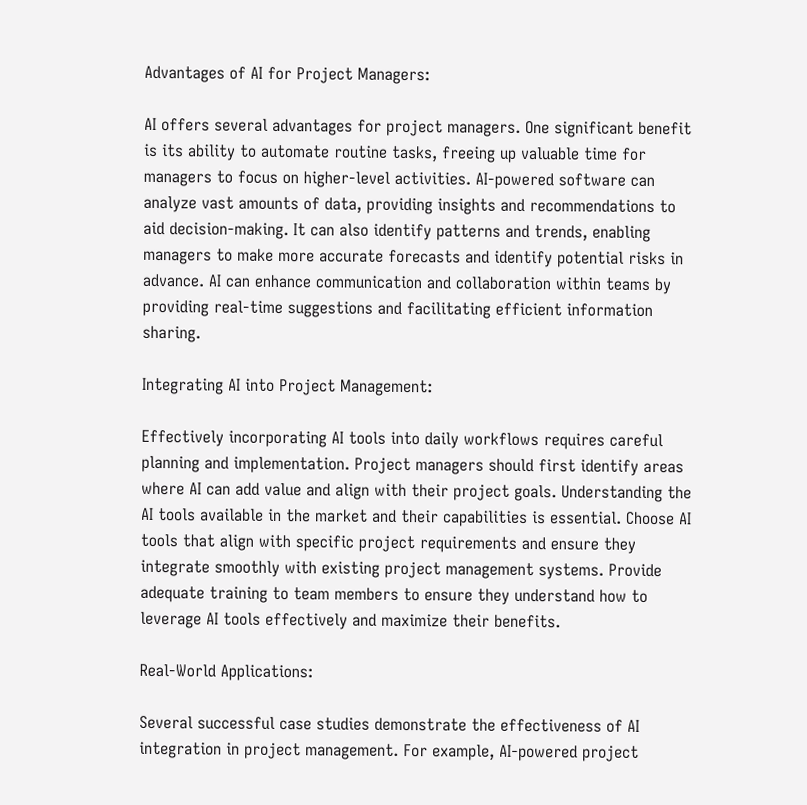Advantages of AI for Project Managers:

AI offers several advantages for project managers. One significant benefit is its ability to automate routine tasks, freeing up valuable time for managers to focus on higher-level activities. AI-powered software can analyze vast amounts of data, providing insights and recommendations to aid decision-making. It can also identify patterns and trends, enabling managers to make more accurate forecasts and identify potential risks in advance. AI can enhance communication and collaboration within teams by providing real-time suggestions and facilitating efficient information sharing.

Integrating AI into Project Management:

Effectively incorporating AI tools into daily workflows requires careful planning and implementation. Project managers should first identify areas where AI can add value and align with their project goals. Understanding the AI tools available in the market and their capabilities is essential. Choose AI tools that align with specific project requirements and ensure they integrate smoothly with existing project management systems. Provide adequate training to team members to ensure they understand how to leverage AI tools effectively and maximize their benefits.

Real-World Applications:

Several successful case studies demonstrate the effectiveness of AI integration in project management. For example, AI-powered project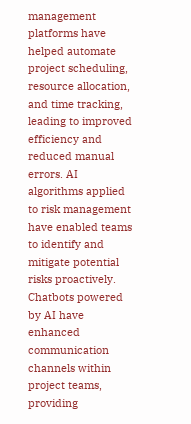management platforms have helped automate project scheduling, resource allocation, and time tracking, leading to improved efficiency and reduced manual errors. AI algorithms applied to risk management have enabled teams to identify and mitigate potential risks proactively. Chatbots powered by AI have enhanced communication channels within project teams, providing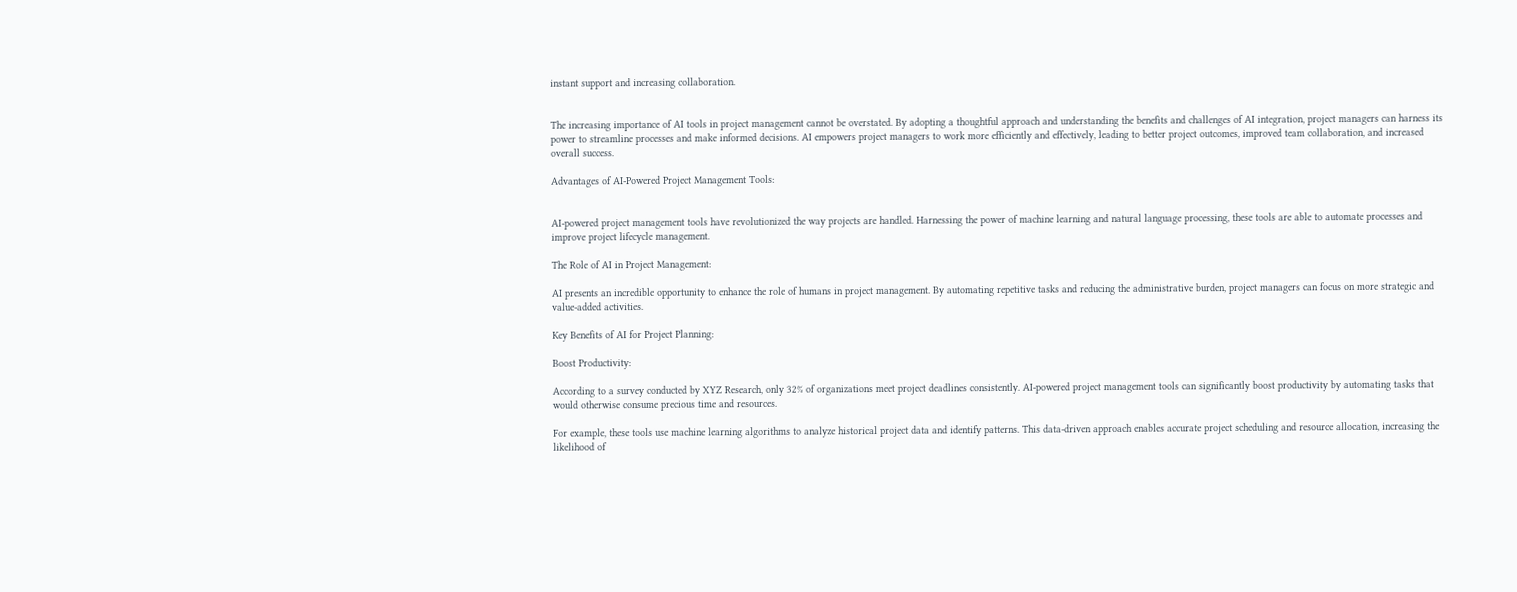instant support and increasing collaboration.


The increasing importance of AI tools in project management cannot be overstated. By adopting a thoughtful approach and understanding the benefits and challenges of AI integration, project managers can harness its power to streamline processes and make informed decisions. AI empowers project managers to work more efficiently and effectively, leading to better project outcomes, improved team collaboration, and increased overall success.

Advantages of AI-Powered Project Management Tools:


AI-powered project management tools have revolutionized the way projects are handled. Harnessing the power of machine learning and natural language processing, these tools are able to automate processes and improve project lifecycle management.

The Role of AI in Project Management:

AI presents an incredible opportunity to enhance the role of humans in project management. By automating repetitive tasks and reducing the administrative burden, project managers can focus on more strategic and value-added activities.

Key Benefits of AI for Project Planning:

Boost Productivity:

According to a survey conducted by XYZ Research, only 32% of organizations meet project deadlines consistently. AI-powered project management tools can significantly boost productivity by automating tasks that would otherwise consume precious time and resources.

For example, these tools use machine learning algorithms to analyze historical project data and identify patterns. This data-driven approach enables accurate project scheduling and resource allocation, increasing the likelihood of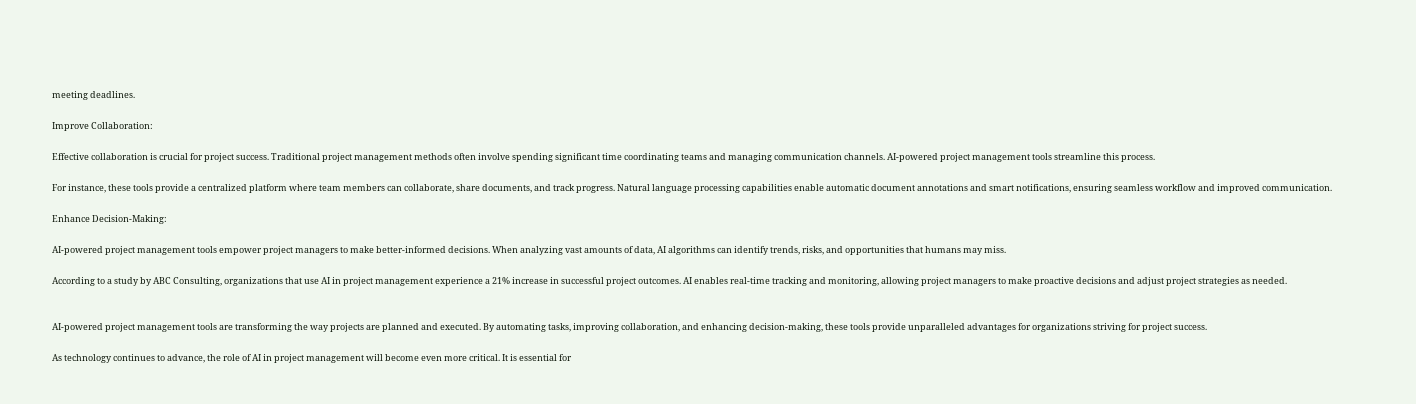meeting deadlines.

Improve Collaboration:

Effective collaboration is crucial for project success. Traditional project management methods often involve spending significant time coordinating teams and managing communication channels. AI-powered project management tools streamline this process.

For instance, these tools provide a centralized platform where team members can collaborate, share documents, and track progress. Natural language processing capabilities enable automatic document annotations and smart notifications, ensuring seamless workflow and improved communication.

Enhance Decision-Making:

AI-powered project management tools empower project managers to make better-informed decisions. When analyzing vast amounts of data, AI algorithms can identify trends, risks, and opportunities that humans may miss.

According to a study by ABC Consulting, organizations that use AI in project management experience a 21% increase in successful project outcomes. AI enables real-time tracking and monitoring, allowing project managers to make proactive decisions and adjust project strategies as needed.


AI-powered project management tools are transforming the way projects are planned and executed. By automating tasks, improving collaboration, and enhancing decision-making, these tools provide unparalleled advantages for organizations striving for project success.

As technology continues to advance, the role of AI in project management will become even more critical. It is essential for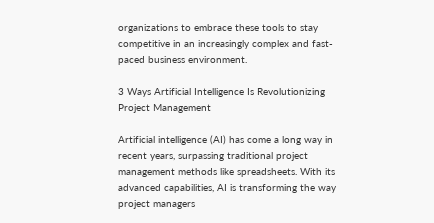organizations to embrace these tools to stay competitive in an increasingly complex and fast-paced business environment.

3 Ways Artificial Intelligence Is Revolutionizing Project Management

Artificial intelligence (AI) has come a long way in recent years, surpassing traditional project management methods like spreadsheets. With its advanced capabilities, AI is transforming the way project managers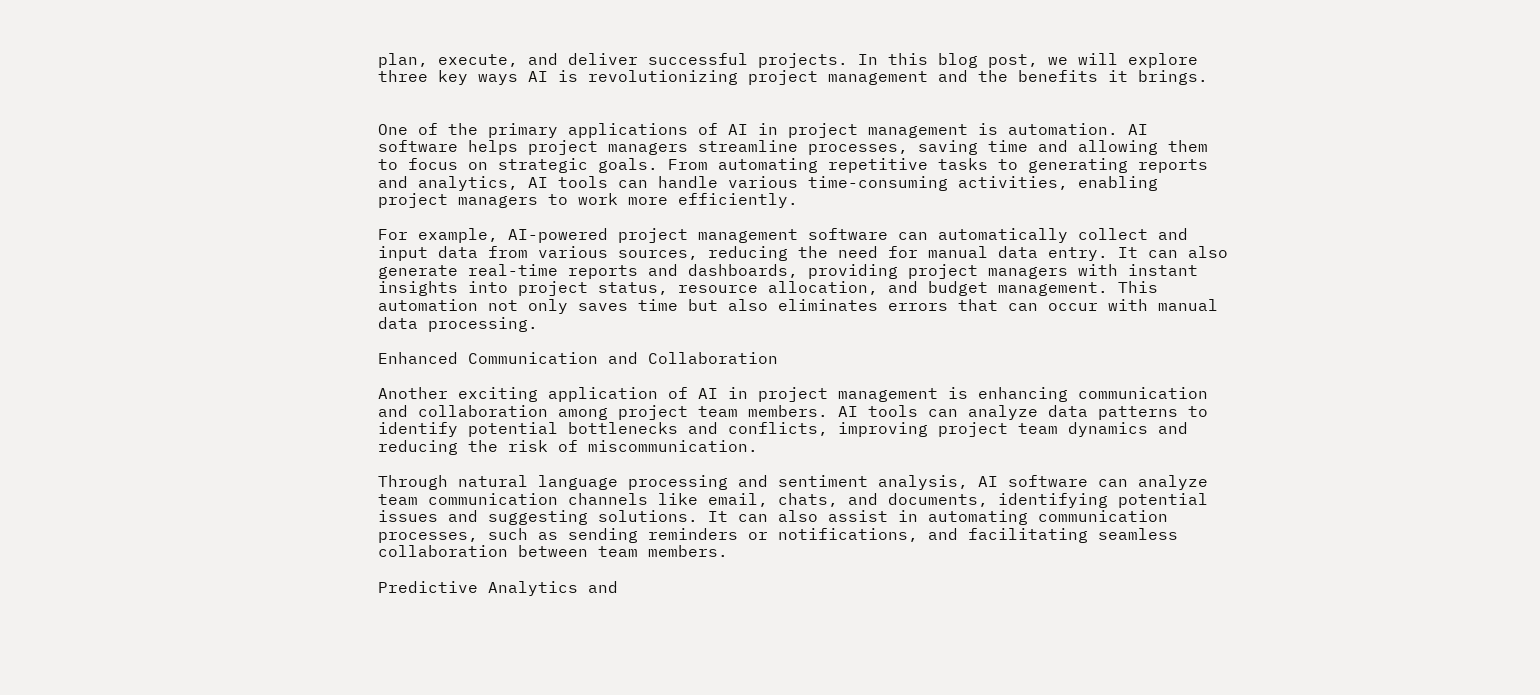plan, execute, and deliver successful projects. In this blog post, we will explore three key ways AI is revolutionizing project management and the benefits it brings.


One of the primary applications of AI in project management is automation. AI software helps project managers streamline processes, saving time and allowing them to focus on strategic goals. From automating repetitive tasks to generating reports and analytics, AI tools can handle various time-consuming activities, enabling project managers to work more efficiently.

For example, AI-powered project management software can automatically collect and input data from various sources, reducing the need for manual data entry. It can also generate real-time reports and dashboards, providing project managers with instant insights into project status, resource allocation, and budget management. This automation not only saves time but also eliminates errors that can occur with manual data processing.

Enhanced Communication and Collaboration

Another exciting application of AI in project management is enhancing communication and collaboration among project team members. AI tools can analyze data patterns to identify potential bottlenecks and conflicts, improving project team dynamics and reducing the risk of miscommunication.

Through natural language processing and sentiment analysis, AI software can analyze team communication channels like email, chats, and documents, identifying potential issues and suggesting solutions. It can also assist in automating communication processes, such as sending reminders or notifications, and facilitating seamless collaboration between team members.

Predictive Analytics and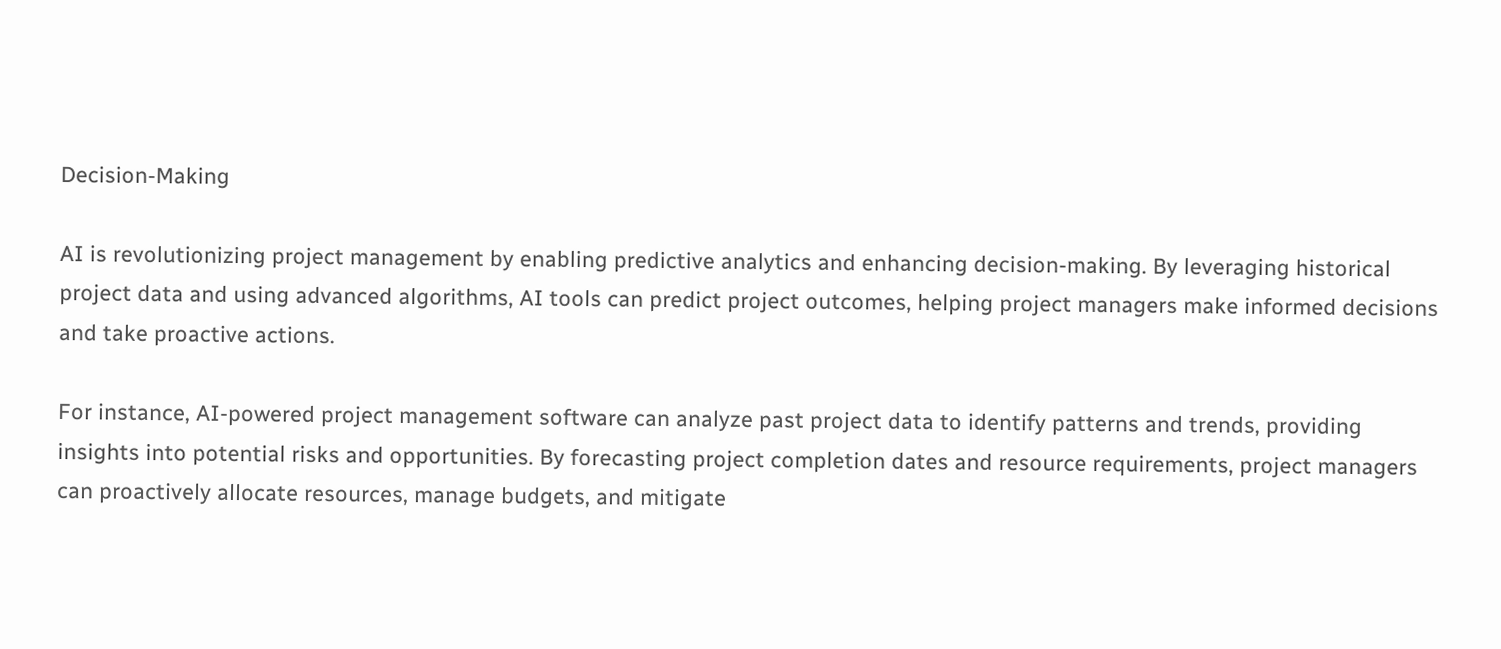Decision-Making

AI is revolutionizing project management by enabling predictive analytics and enhancing decision-making. By leveraging historical project data and using advanced algorithms, AI tools can predict project outcomes, helping project managers make informed decisions and take proactive actions.

For instance, AI-powered project management software can analyze past project data to identify patterns and trends, providing insights into potential risks and opportunities. By forecasting project completion dates and resource requirements, project managers can proactively allocate resources, manage budgets, and mitigate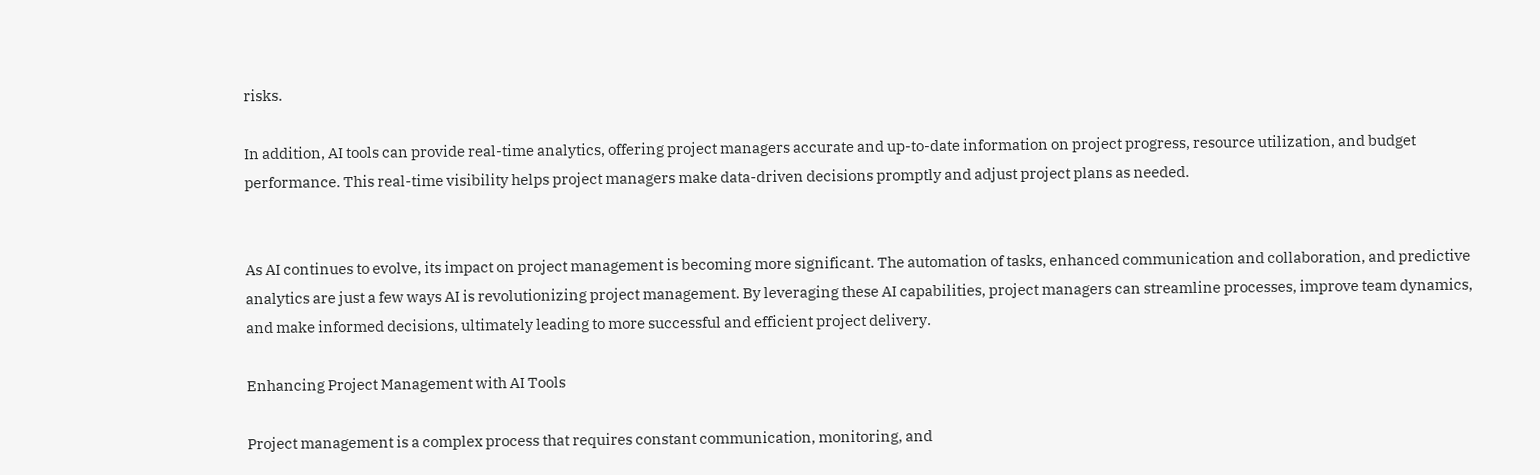risks.

In addition, AI tools can provide real-time analytics, offering project managers accurate and up-to-date information on project progress, resource utilization, and budget performance. This real-time visibility helps project managers make data-driven decisions promptly and adjust project plans as needed.


As AI continues to evolve, its impact on project management is becoming more significant. The automation of tasks, enhanced communication and collaboration, and predictive analytics are just a few ways AI is revolutionizing project management. By leveraging these AI capabilities, project managers can streamline processes, improve team dynamics, and make informed decisions, ultimately leading to more successful and efficient project delivery.

Enhancing Project Management with AI Tools

Project management is a complex process that requires constant communication, monitoring, and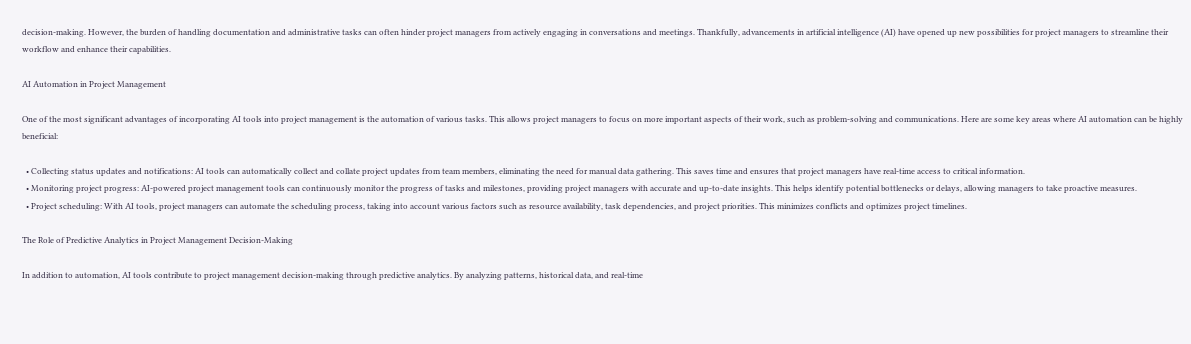decision-making. However, the burden of handling documentation and administrative tasks can often hinder project managers from actively engaging in conversations and meetings. Thankfully, advancements in artificial intelligence (AI) have opened up new possibilities for project managers to streamline their workflow and enhance their capabilities.

AI Automation in Project Management

One of the most significant advantages of incorporating AI tools into project management is the automation of various tasks. This allows project managers to focus on more important aspects of their work, such as problem-solving and communications. Here are some key areas where AI automation can be highly beneficial:

  • Collecting status updates and notifications: AI tools can automatically collect and collate project updates from team members, eliminating the need for manual data gathering. This saves time and ensures that project managers have real-time access to critical information.
  • Monitoring project progress: AI-powered project management tools can continuously monitor the progress of tasks and milestones, providing project managers with accurate and up-to-date insights. This helps identify potential bottlenecks or delays, allowing managers to take proactive measures.
  • Project scheduling: With AI tools, project managers can automate the scheduling process, taking into account various factors such as resource availability, task dependencies, and project priorities. This minimizes conflicts and optimizes project timelines.

The Role of Predictive Analytics in Project Management Decision-Making

In addition to automation, AI tools contribute to project management decision-making through predictive analytics. By analyzing patterns, historical data, and real-time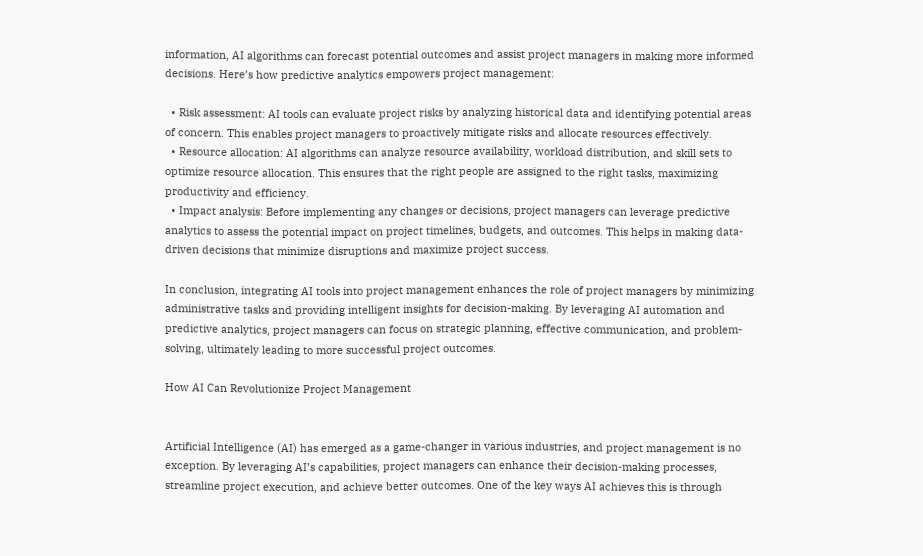information, AI algorithms can forecast potential outcomes and assist project managers in making more informed decisions. Here’s how predictive analytics empowers project management:

  • Risk assessment: AI tools can evaluate project risks by analyzing historical data and identifying potential areas of concern. This enables project managers to proactively mitigate risks and allocate resources effectively.
  • Resource allocation: AI algorithms can analyze resource availability, workload distribution, and skill sets to optimize resource allocation. This ensures that the right people are assigned to the right tasks, maximizing productivity and efficiency.
  • Impact analysis: Before implementing any changes or decisions, project managers can leverage predictive analytics to assess the potential impact on project timelines, budgets, and outcomes. This helps in making data-driven decisions that minimize disruptions and maximize project success.

In conclusion, integrating AI tools into project management enhances the role of project managers by minimizing administrative tasks and providing intelligent insights for decision-making. By leveraging AI automation and predictive analytics, project managers can focus on strategic planning, effective communication, and problem-solving, ultimately leading to more successful project outcomes.

How AI Can Revolutionize Project Management


Artificial Intelligence (AI) has emerged as a game-changer in various industries, and project management is no exception. By leveraging AI’s capabilities, project managers can enhance their decision-making processes, streamline project execution, and achieve better outcomes. One of the key ways AI achieves this is through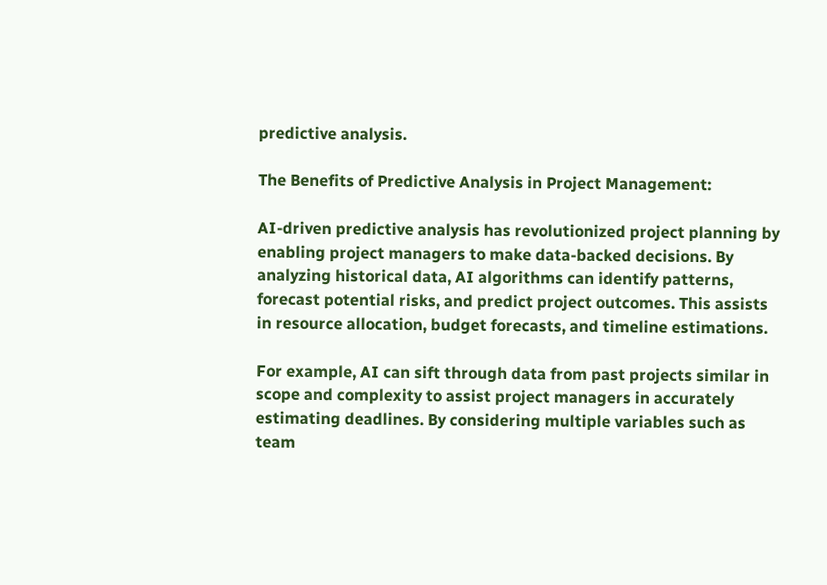predictive analysis.

The Benefits of Predictive Analysis in Project Management:

AI-driven predictive analysis has revolutionized project planning by enabling project managers to make data-backed decisions. By analyzing historical data, AI algorithms can identify patterns, forecast potential risks, and predict project outcomes. This assists in resource allocation, budget forecasts, and timeline estimations.

For example, AI can sift through data from past projects similar in scope and complexity to assist project managers in accurately estimating deadlines. By considering multiple variables such as team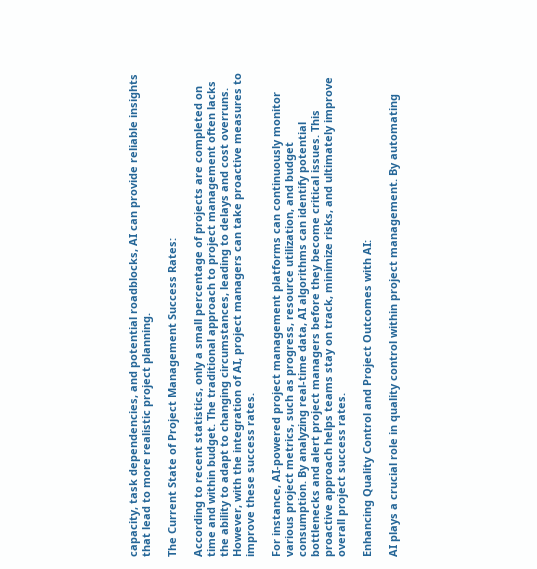capacity, task dependencies, and potential roadblocks, AI can provide reliable insights that lead to more realistic project planning.

The Current State of Project Management Success Rates:

According to recent statistics, only a small percentage of projects are completed on time and within budget. The traditional approach to project management often lacks the ability to adapt to changing circumstances, leading to delays and cost overruns. However, with the integration of AI, project managers can take proactive measures to improve these success rates.

For instance, AI-powered project management platforms can continuously monitor various project metrics, such as progress, resource utilization, and budget consumption. By analyzing real-time data, AI algorithms can identify potential bottlenecks and alert project managers before they become critical issues. This proactive approach helps teams stay on track, minimize risks, and ultimately improve overall project success rates.

Enhancing Quality Control and Project Outcomes with AI:

AI plays a crucial role in quality control within project management. By automating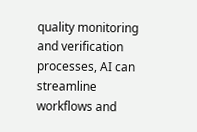quality monitoring and verification processes, AI can streamline workflows and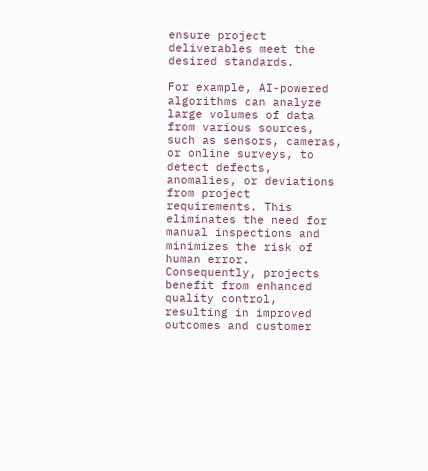ensure project deliverables meet the desired standards.

For example, AI-powered algorithms can analyze large volumes of data from various sources, such as sensors, cameras, or online surveys, to detect defects, anomalies, or deviations from project requirements. This eliminates the need for manual inspections and minimizes the risk of human error. Consequently, projects benefit from enhanced quality control, resulting in improved outcomes and customer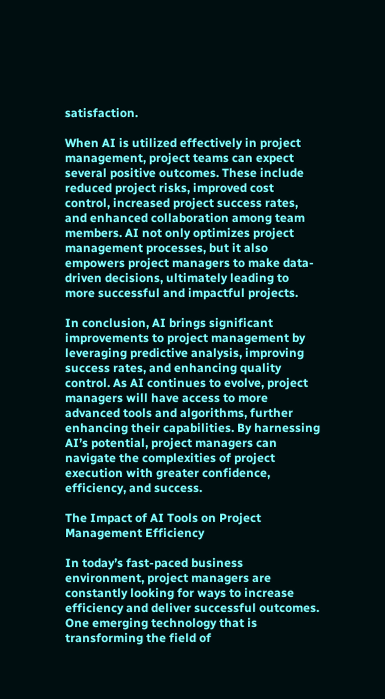satisfaction.

When AI is utilized effectively in project management, project teams can expect several positive outcomes. These include reduced project risks, improved cost control, increased project success rates, and enhanced collaboration among team members. AI not only optimizes project management processes, but it also empowers project managers to make data-driven decisions, ultimately leading to more successful and impactful projects.

In conclusion, AI brings significant improvements to project management by leveraging predictive analysis, improving success rates, and enhancing quality control. As AI continues to evolve, project managers will have access to more advanced tools and algorithms, further enhancing their capabilities. By harnessing AI’s potential, project managers can navigate the complexities of project execution with greater confidence, efficiency, and success.

The Impact of AI Tools on Project Management Efficiency

In today’s fast-paced business environment, project managers are constantly looking for ways to increase efficiency and deliver successful outcomes. One emerging technology that is transforming the field of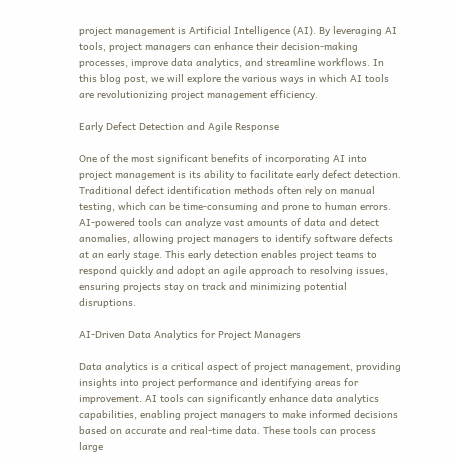project management is Artificial Intelligence (AI). By leveraging AI tools, project managers can enhance their decision-making processes, improve data analytics, and streamline workflows. In this blog post, we will explore the various ways in which AI tools are revolutionizing project management efficiency.

Early Defect Detection and Agile Response

One of the most significant benefits of incorporating AI into project management is its ability to facilitate early defect detection. Traditional defect identification methods often rely on manual testing, which can be time-consuming and prone to human errors. AI-powered tools can analyze vast amounts of data and detect anomalies, allowing project managers to identify software defects at an early stage. This early detection enables project teams to respond quickly and adopt an agile approach to resolving issues, ensuring projects stay on track and minimizing potential disruptions.

AI-Driven Data Analytics for Project Managers

Data analytics is a critical aspect of project management, providing insights into project performance and identifying areas for improvement. AI tools can significantly enhance data analytics capabilities, enabling project managers to make informed decisions based on accurate and real-time data. These tools can process large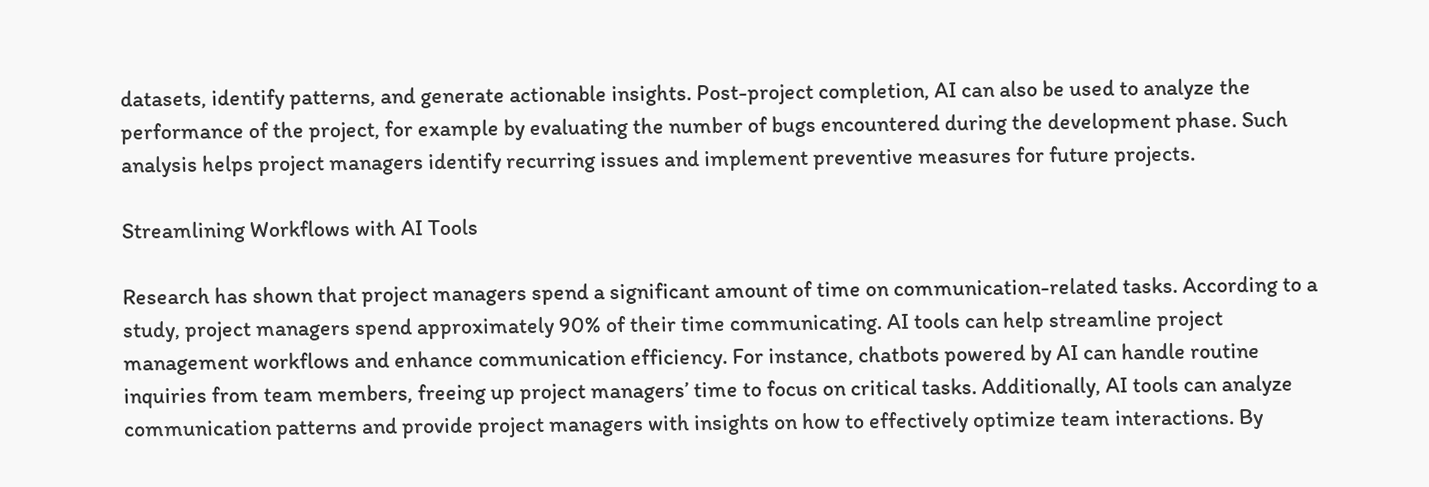datasets, identify patterns, and generate actionable insights. Post-project completion, AI can also be used to analyze the performance of the project, for example by evaluating the number of bugs encountered during the development phase. Such analysis helps project managers identify recurring issues and implement preventive measures for future projects.

Streamlining Workflows with AI Tools

Research has shown that project managers spend a significant amount of time on communication-related tasks. According to a study, project managers spend approximately 90% of their time communicating. AI tools can help streamline project management workflows and enhance communication efficiency. For instance, chatbots powered by AI can handle routine inquiries from team members, freeing up project managers’ time to focus on critical tasks. Additionally, AI tools can analyze communication patterns and provide project managers with insights on how to effectively optimize team interactions. By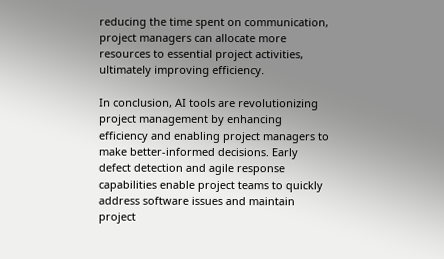reducing the time spent on communication, project managers can allocate more resources to essential project activities, ultimately improving efficiency.

In conclusion, AI tools are revolutionizing project management by enhancing efficiency and enabling project managers to make better-informed decisions. Early defect detection and agile response capabilities enable project teams to quickly address software issues and maintain project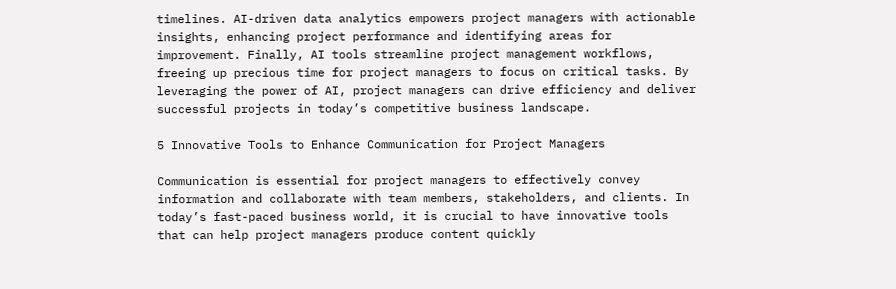timelines. AI-driven data analytics empowers project managers with actionable insights, enhancing project performance and identifying areas for improvement. Finally, AI tools streamline project management workflows, freeing up precious time for project managers to focus on critical tasks. By leveraging the power of AI, project managers can drive efficiency and deliver successful projects in today’s competitive business landscape.

5 Innovative Tools to Enhance Communication for Project Managers

Communication is essential for project managers to effectively convey information and collaborate with team members, stakeholders, and clients. In today’s fast-paced business world, it is crucial to have innovative tools that can help project managers produce content quickly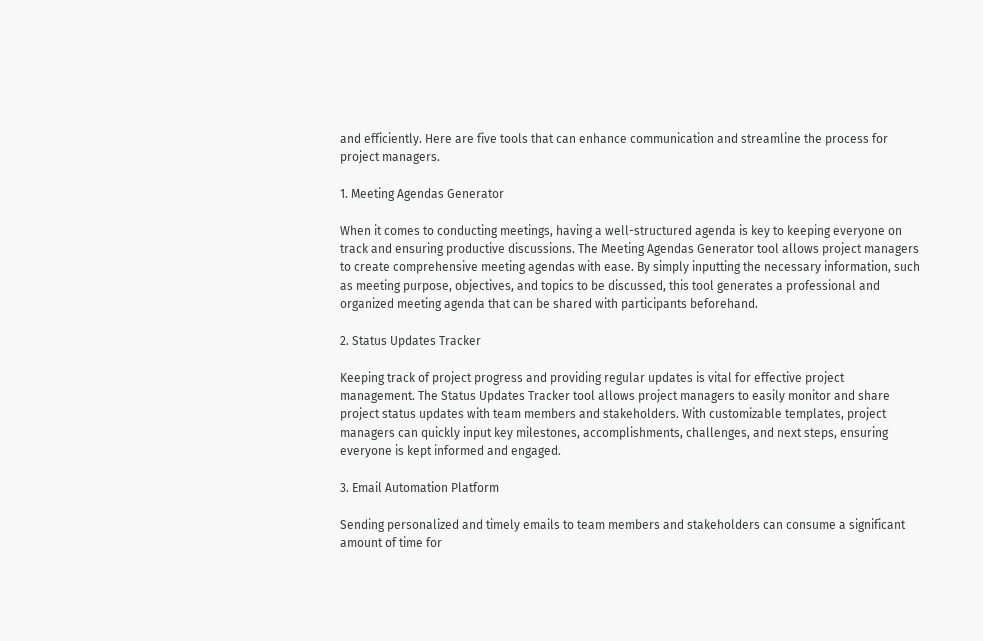and efficiently. Here are five tools that can enhance communication and streamline the process for project managers.

1. Meeting Agendas Generator

When it comes to conducting meetings, having a well-structured agenda is key to keeping everyone on track and ensuring productive discussions. The Meeting Agendas Generator tool allows project managers to create comprehensive meeting agendas with ease. By simply inputting the necessary information, such as meeting purpose, objectives, and topics to be discussed, this tool generates a professional and organized meeting agenda that can be shared with participants beforehand.

2. Status Updates Tracker

Keeping track of project progress and providing regular updates is vital for effective project management. The Status Updates Tracker tool allows project managers to easily monitor and share project status updates with team members and stakeholders. With customizable templates, project managers can quickly input key milestones, accomplishments, challenges, and next steps, ensuring everyone is kept informed and engaged.

3. Email Automation Platform

Sending personalized and timely emails to team members and stakeholders can consume a significant amount of time for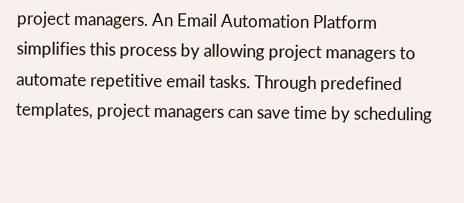project managers. An Email Automation Platform simplifies this process by allowing project managers to automate repetitive email tasks. Through predefined templates, project managers can save time by scheduling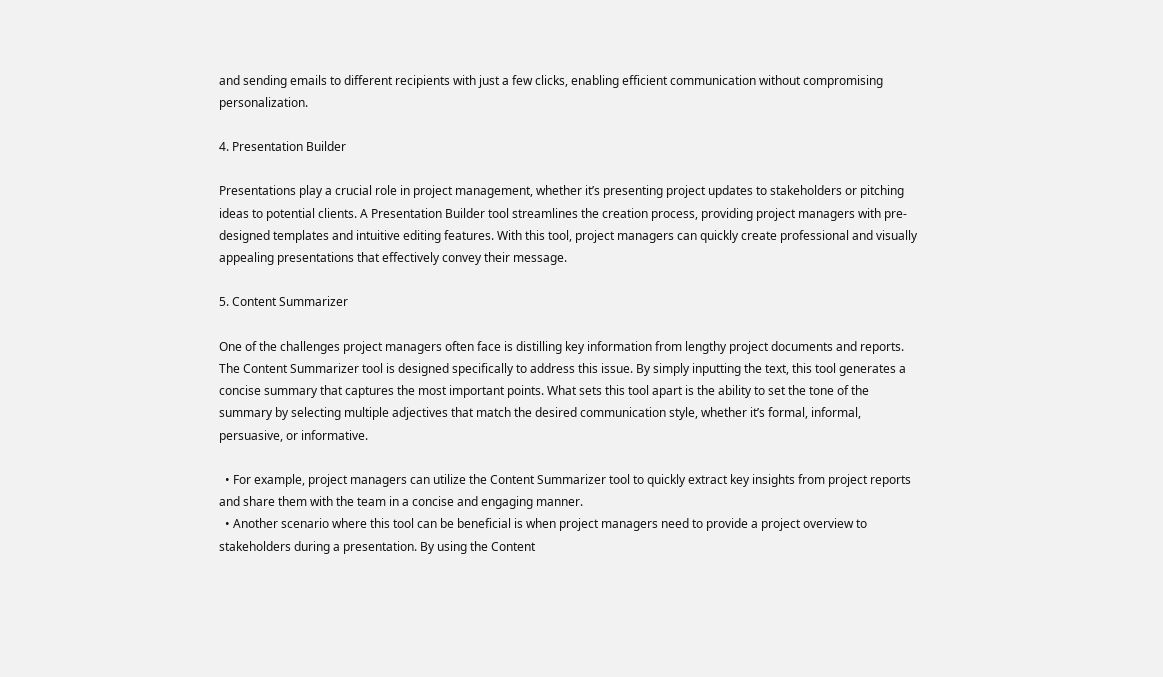and sending emails to different recipients with just a few clicks, enabling efficient communication without compromising personalization.

4. Presentation Builder

Presentations play a crucial role in project management, whether it’s presenting project updates to stakeholders or pitching ideas to potential clients. A Presentation Builder tool streamlines the creation process, providing project managers with pre-designed templates and intuitive editing features. With this tool, project managers can quickly create professional and visually appealing presentations that effectively convey their message.

5. Content Summarizer

One of the challenges project managers often face is distilling key information from lengthy project documents and reports. The Content Summarizer tool is designed specifically to address this issue. By simply inputting the text, this tool generates a concise summary that captures the most important points. What sets this tool apart is the ability to set the tone of the summary by selecting multiple adjectives that match the desired communication style, whether it’s formal, informal, persuasive, or informative.

  • For example, project managers can utilize the Content Summarizer tool to quickly extract key insights from project reports and share them with the team in a concise and engaging manner.
  • Another scenario where this tool can be beneficial is when project managers need to provide a project overview to stakeholders during a presentation. By using the Content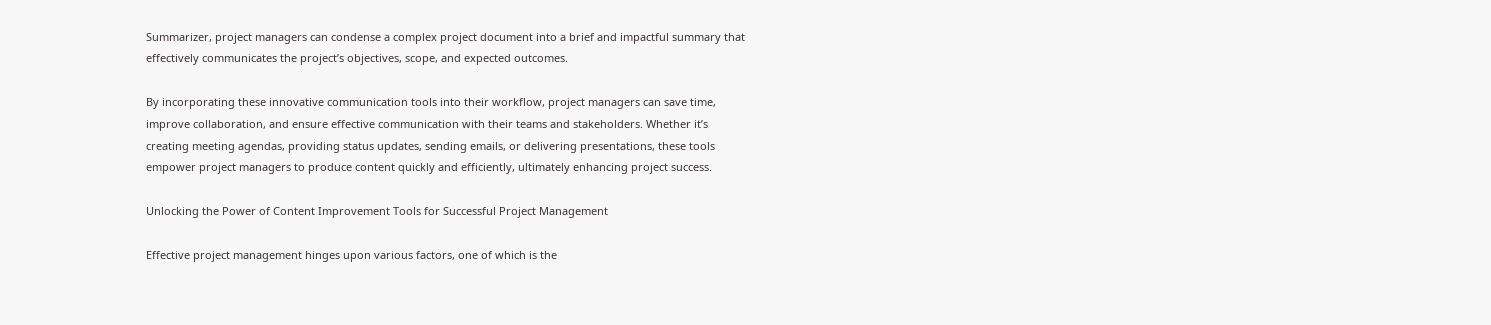Summarizer, project managers can condense a complex project document into a brief and impactful summary that effectively communicates the project’s objectives, scope, and expected outcomes.

By incorporating these innovative communication tools into their workflow, project managers can save time, improve collaboration, and ensure effective communication with their teams and stakeholders. Whether it’s creating meeting agendas, providing status updates, sending emails, or delivering presentations, these tools empower project managers to produce content quickly and efficiently, ultimately enhancing project success.

Unlocking the Power of Content Improvement Tools for Successful Project Management

Effective project management hinges upon various factors, one of which is the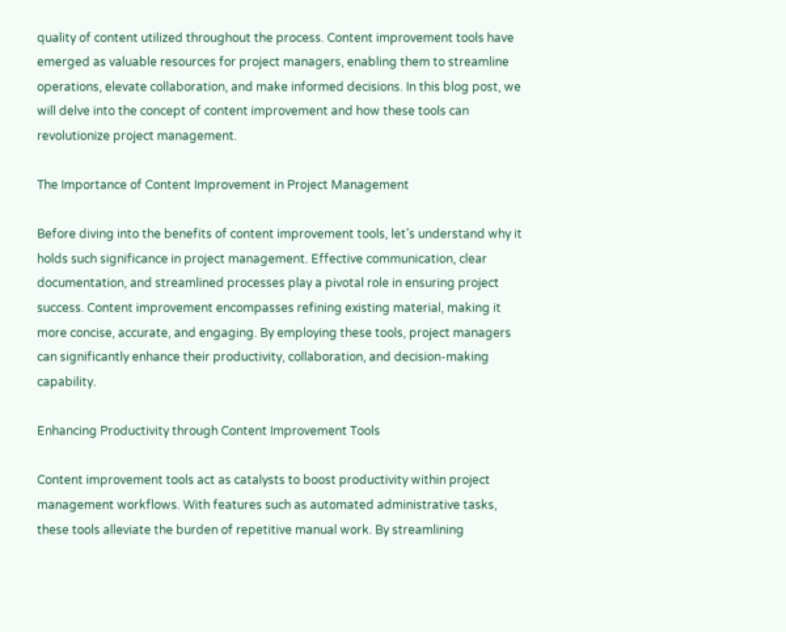quality of content utilized throughout the process. Content improvement tools have emerged as valuable resources for project managers, enabling them to streamline operations, elevate collaboration, and make informed decisions. In this blog post, we will delve into the concept of content improvement and how these tools can revolutionize project management.

The Importance of Content Improvement in Project Management

Before diving into the benefits of content improvement tools, let’s understand why it holds such significance in project management. Effective communication, clear documentation, and streamlined processes play a pivotal role in ensuring project success. Content improvement encompasses refining existing material, making it more concise, accurate, and engaging. By employing these tools, project managers can significantly enhance their productivity, collaboration, and decision-making capability.

Enhancing Productivity through Content Improvement Tools

Content improvement tools act as catalysts to boost productivity within project management workflows. With features such as automated administrative tasks, these tools alleviate the burden of repetitive manual work. By streamlining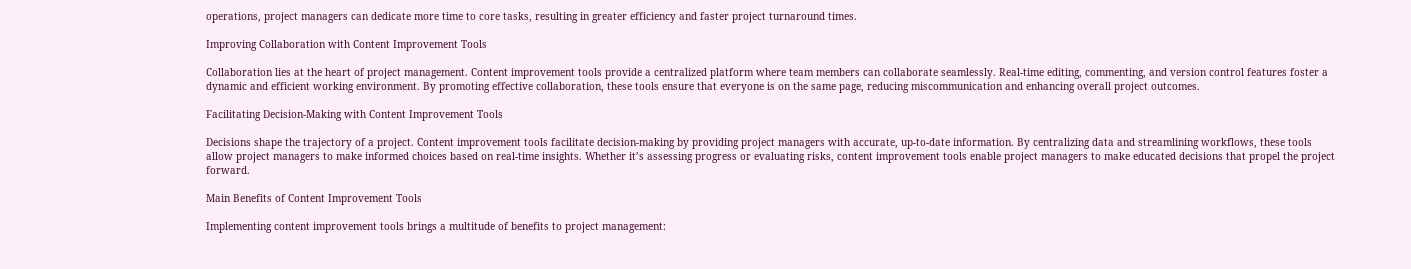operations, project managers can dedicate more time to core tasks, resulting in greater efficiency and faster project turnaround times.

Improving Collaboration with Content Improvement Tools

Collaboration lies at the heart of project management. Content improvement tools provide a centralized platform where team members can collaborate seamlessly. Real-time editing, commenting, and version control features foster a dynamic and efficient working environment. By promoting effective collaboration, these tools ensure that everyone is on the same page, reducing miscommunication and enhancing overall project outcomes.

Facilitating Decision-Making with Content Improvement Tools

Decisions shape the trajectory of a project. Content improvement tools facilitate decision-making by providing project managers with accurate, up-to-date information. By centralizing data and streamlining workflows, these tools allow project managers to make informed choices based on real-time insights. Whether it’s assessing progress or evaluating risks, content improvement tools enable project managers to make educated decisions that propel the project forward.

Main Benefits of Content Improvement Tools

Implementing content improvement tools brings a multitude of benefits to project management: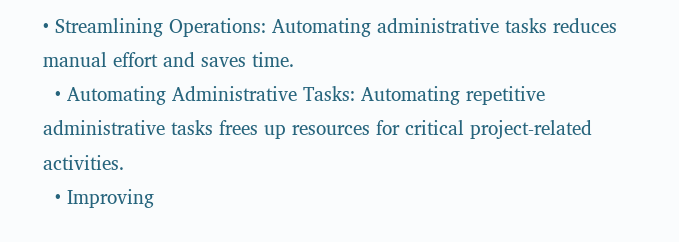• Streamlining Operations: Automating administrative tasks reduces manual effort and saves time.
  • Automating Administrative Tasks: Automating repetitive administrative tasks frees up resources for critical project-related activities.
  • Improving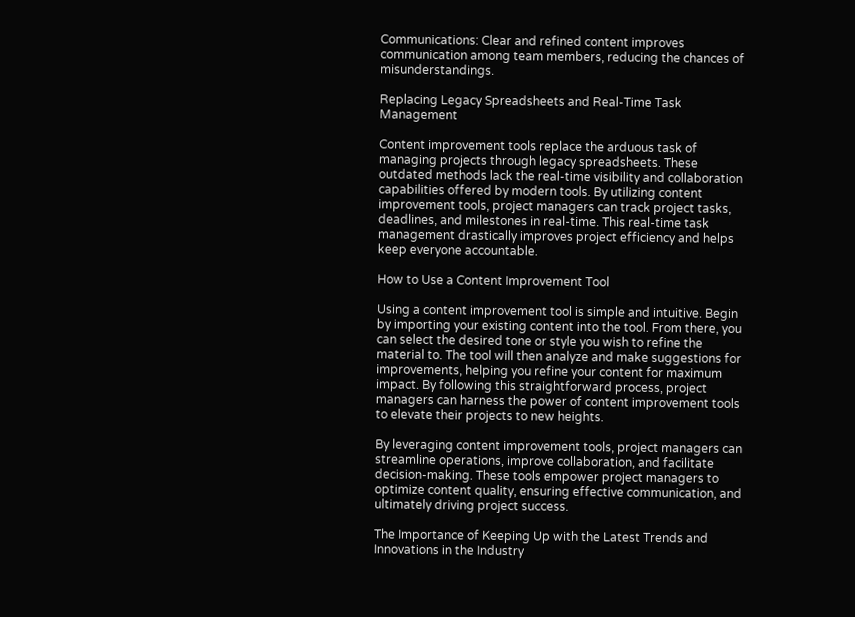Communications: Clear and refined content improves communication among team members, reducing the chances of misunderstandings.

Replacing Legacy Spreadsheets and Real-Time Task Management

Content improvement tools replace the arduous task of managing projects through legacy spreadsheets. These outdated methods lack the real-time visibility and collaboration capabilities offered by modern tools. By utilizing content improvement tools, project managers can track project tasks, deadlines, and milestones in real-time. This real-time task management drastically improves project efficiency and helps keep everyone accountable.

How to Use a Content Improvement Tool

Using a content improvement tool is simple and intuitive. Begin by importing your existing content into the tool. From there, you can select the desired tone or style you wish to refine the material to. The tool will then analyze and make suggestions for improvements, helping you refine your content for maximum impact. By following this straightforward process, project managers can harness the power of content improvement tools to elevate their projects to new heights.

By leveraging content improvement tools, project managers can streamline operations, improve collaboration, and facilitate decision-making. These tools empower project managers to optimize content quality, ensuring effective communication, and ultimately driving project success.

The Importance of Keeping Up with the Latest Trends and Innovations in the Industry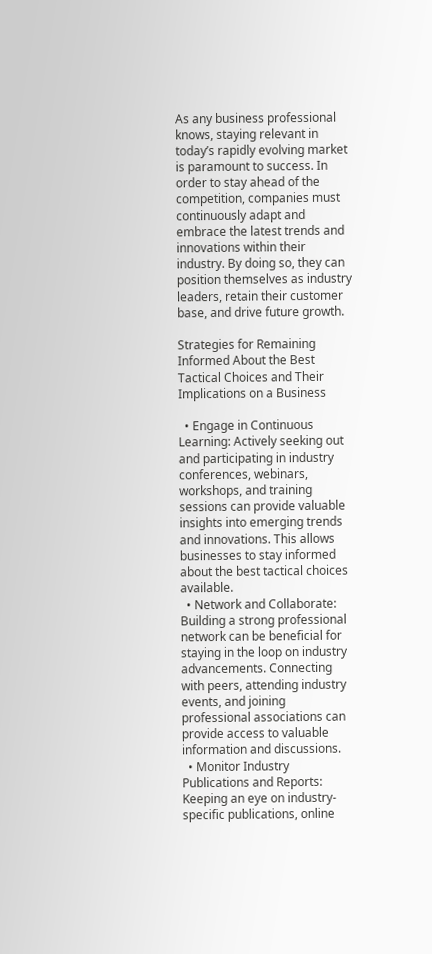As any business professional knows, staying relevant in today’s rapidly evolving market is paramount to success. In order to stay ahead of the competition, companies must continuously adapt and embrace the latest trends and innovations within their industry. By doing so, they can position themselves as industry leaders, retain their customer base, and drive future growth.

Strategies for Remaining Informed About the Best Tactical Choices and Their Implications on a Business

  • Engage in Continuous Learning: Actively seeking out and participating in industry conferences, webinars, workshops, and training sessions can provide valuable insights into emerging trends and innovations. This allows businesses to stay informed about the best tactical choices available.
  • Network and Collaborate: Building a strong professional network can be beneficial for staying in the loop on industry advancements. Connecting with peers, attending industry events, and joining professional associations can provide access to valuable information and discussions.
  • Monitor Industry Publications and Reports: Keeping an eye on industry-specific publications, online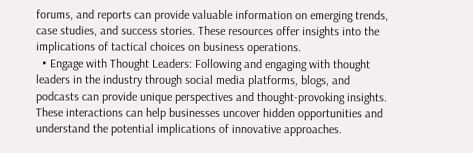forums, and reports can provide valuable information on emerging trends, case studies, and success stories. These resources offer insights into the implications of tactical choices on business operations.
  • Engage with Thought Leaders: Following and engaging with thought leaders in the industry through social media platforms, blogs, and podcasts can provide unique perspectives and thought-provoking insights. These interactions can help businesses uncover hidden opportunities and understand the potential implications of innovative approaches.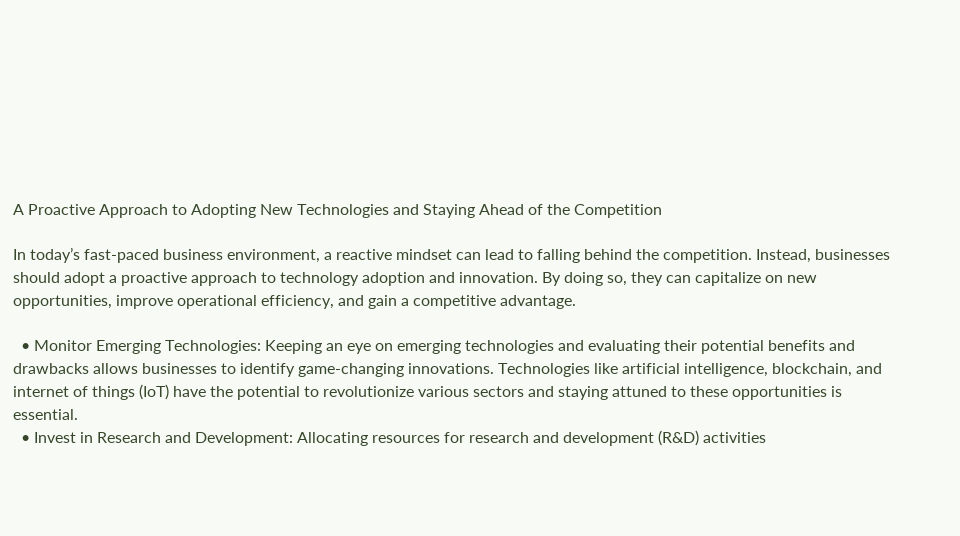A Proactive Approach to Adopting New Technologies and Staying Ahead of the Competition

In today’s fast-paced business environment, a reactive mindset can lead to falling behind the competition. Instead, businesses should adopt a proactive approach to technology adoption and innovation. By doing so, they can capitalize on new opportunities, improve operational efficiency, and gain a competitive advantage.

  • Monitor Emerging Technologies: Keeping an eye on emerging technologies and evaluating their potential benefits and drawbacks allows businesses to identify game-changing innovations. Technologies like artificial intelligence, blockchain, and internet of things (IoT) have the potential to revolutionize various sectors and staying attuned to these opportunities is essential.
  • Invest in Research and Development: Allocating resources for research and development (R&D) activities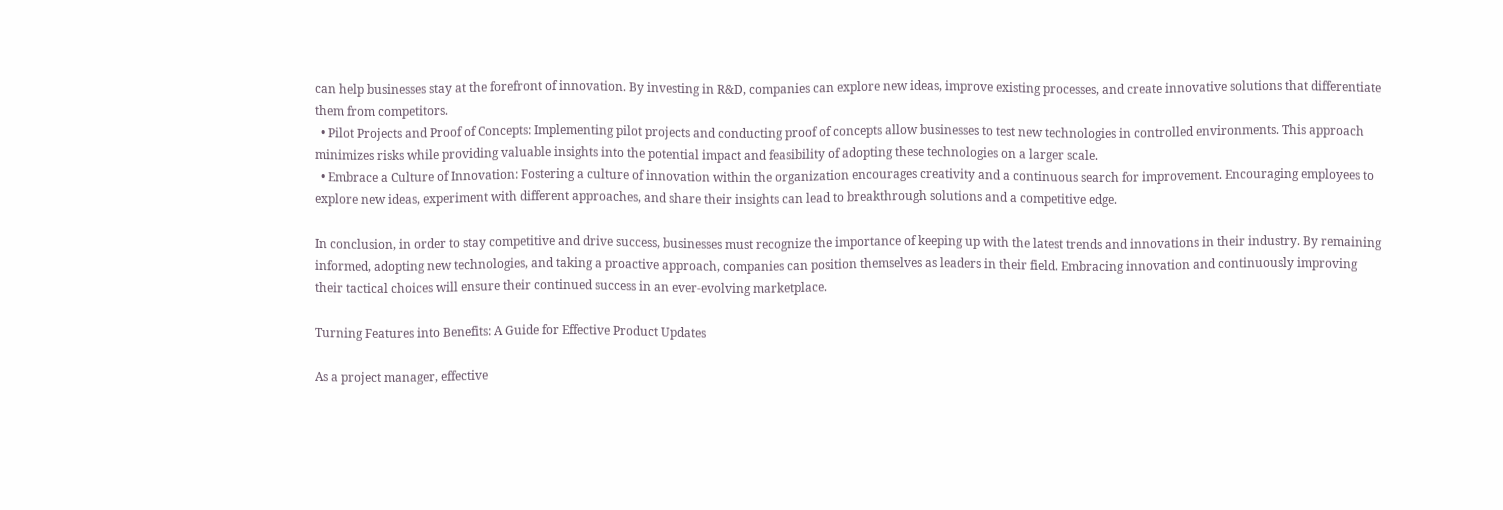can help businesses stay at the forefront of innovation. By investing in R&D, companies can explore new ideas, improve existing processes, and create innovative solutions that differentiate them from competitors.
  • Pilot Projects and Proof of Concepts: Implementing pilot projects and conducting proof of concepts allow businesses to test new technologies in controlled environments. This approach minimizes risks while providing valuable insights into the potential impact and feasibility of adopting these technologies on a larger scale.
  • Embrace a Culture of Innovation: Fostering a culture of innovation within the organization encourages creativity and a continuous search for improvement. Encouraging employees to explore new ideas, experiment with different approaches, and share their insights can lead to breakthrough solutions and a competitive edge.

In conclusion, in order to stay competitive and drive success, businesses must recognize the importance of keeping up with the latest trends and innovations in their industry. By remaining informed, adopting new technologies, and taking a proactive approach, companies can position themselves as leaders in their field. Embracing innovation and continuously improving their tactical choices will ensure their continued success in an ever-evolving marketplace.

Turning Features into Benefits: A Guide for Effective Product Updates

As a project manager, effective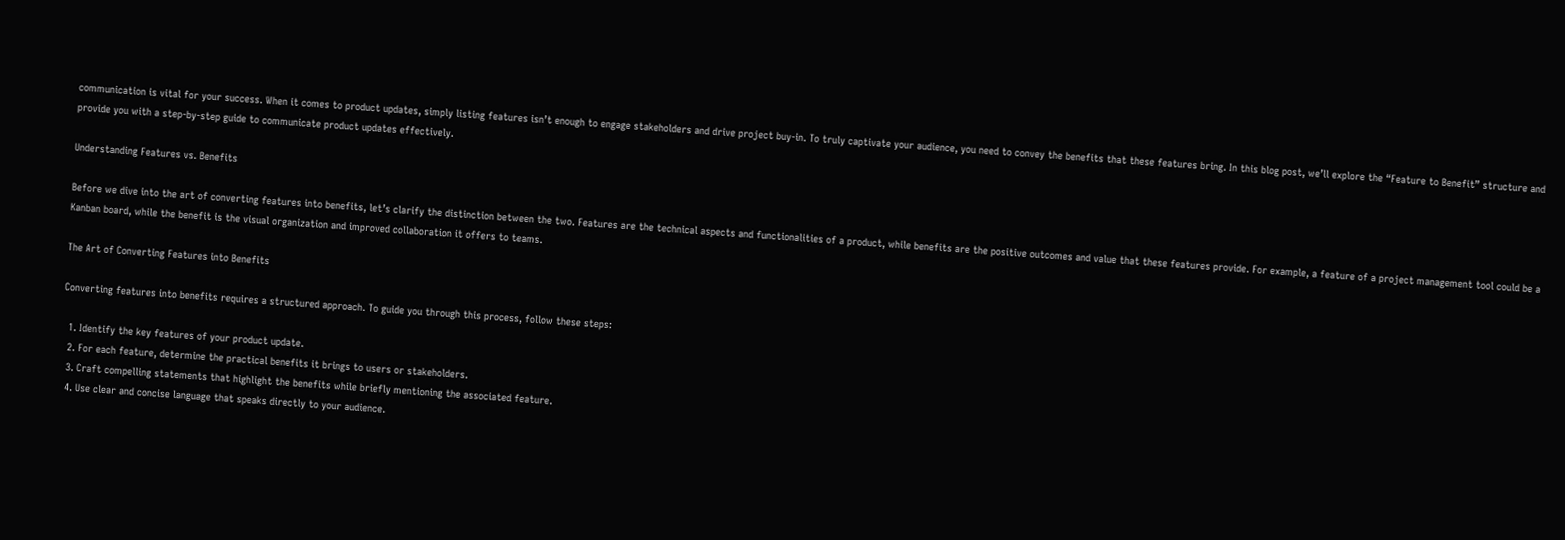communication is vital for your success. When it comes to product updates, simply listing features isn’t enough to engage stakeholders and drive project buy-in. To truly captivate your audience, you need to convey the benefits that these features bring. In this blog post, we’ll explore the “Feature to Benefit” structure and provide you with a step-by-step guide to communicate product updates effectively.

Understanding Features vs. Benefits

Before we dive into the art of converting features into benefits, let’s clarify the distinction between the two. Features are the technical aspects and functionalities of a product, while benefits are the positive outcomes and value that these features provide. For example, a feature of a project management tool could be a Kanban board, while the benefit is the visual organization and improved collaboration it offers to teams.

The Art of Converting Features into Benefits

Converting features into benefits requires a structured approach. To guide you through this process, follow these steps:

  1. Identify the key features of your product update.
  2. For each feature, determine the practical benefits it brings to users or stakeholders.
  3. Craft compelling statements that highlight the benefits while briefly mentioning the associated feature.
  4. Use clear and concise language that speaks directly to your audience.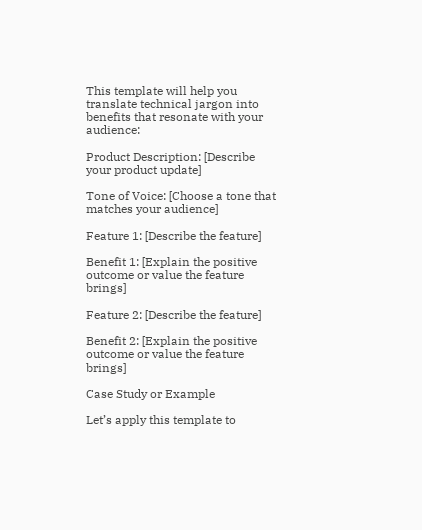This template will help you translate technical jargon into benefits that resonate with your audience:

Product Description: [Describe your product update]

Tone of Voice: [Choose a tone that matches your audience]

Feature 1: [Describe the feature]

Benefit 1: [Explain the positive outcome or value the feature brings]

Feature 2: [Describe the feature]

Benefit 2: [Explain the positive outcome or value the feature brings]

Case Study or Example

Let’s apply this template to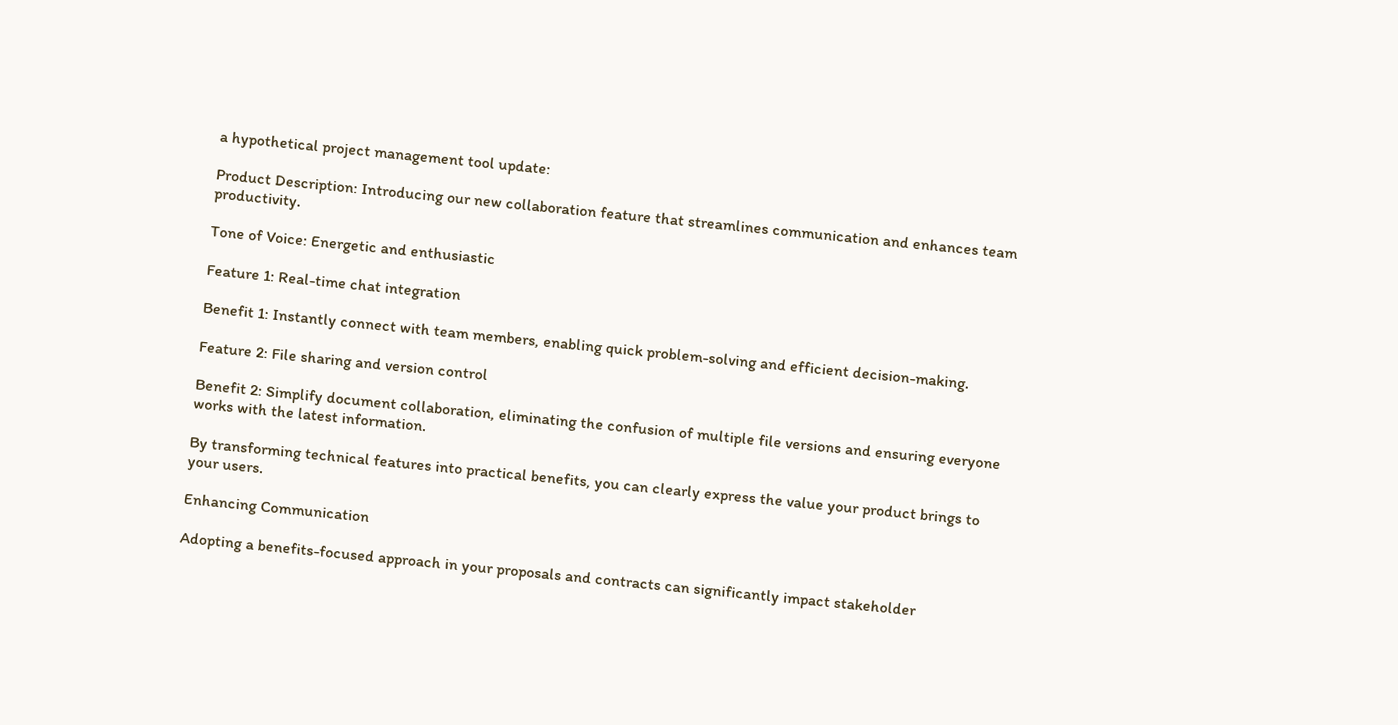a hypothetical project management tool update:

Product Description: Introducing our new collaboration feature that streamlines communication and enhances team productivity.

Tone of Voice: Energetic and enthusiastic

Feature 1: Real-time chat integration

Benefit 1: Instantly connect with team members, enabling quick problem-solving and efficient decision-making.

Feature 2: File sharing and version control

Benefit 2: Simplify document collaboration, eliminating the confusion of multiple file versions and ensuring everyone works with the latest information.

By transforming technical features into practical benefits, you can clearly express the value your product brings to your users.

Enhancing Communication

Adopting a benefits-focused approach in your proposals and contracts can significantly impact stakeholder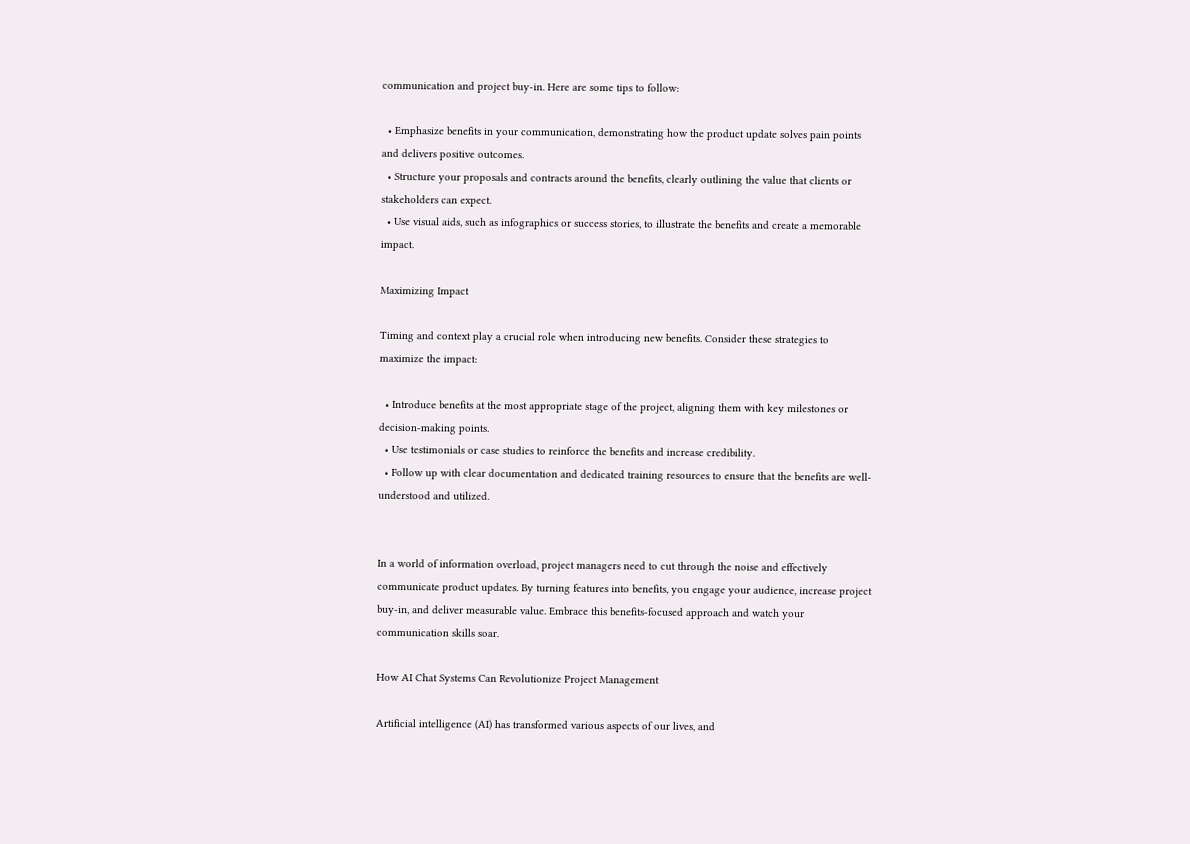communication and project buy-in. Here are some tips to follow:

  • Emphasize benefits in your communication, demonstrating how the product update solves pain points and delivers positive outcomes.
  • Structure your proposals and contracts around the benefits, clearly outlining the value that clients or stakeholders can expect.
  • Use visual aids, such as infographics or success stories, to illustrate the benefits and create a memorable impact.

Maximizing Impact

Timing and context play a crucial role when introducing new benefits. Consider these strategies to maximize the impact:

  • Introduce benefits at the most appropriate stage of the project, aligning them with key milestones or decision-making points.
  • Use testimonials or case studies to reinforce the benefits and increase credibility.
  • Follow up with clear documentation and dedicated training resources to ensure that the benefits are well-understood and utilized.


In a world of information overload, project managers need to cut through the noise and effectively communicate product updates. By turning features into benefits, you engage your audience, increase project buy-in, and deliver measurable value. Embrace this benefits-focused approach and watch your communication skills soar.

How AI Chat Systems Can Revolutionize Project Management

Artificial intelligence (AI) has transformed various aspects of our lives, and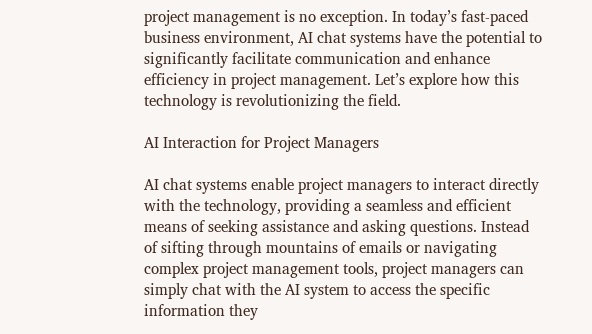project management is no exception. In today’s fast-paced business environment, AI chat systems have the potential to significantly facilitate communication and enhance efficiency in project management. Let’s explore how this technology is revolutionizing the field.

AI Interaction for Project Managers

AI chat systems enable project managers to interact directly with the technology, providing a seamless and efficient means of seeking assistance and asking questions. Instead of sifting through mountains of emails or navigating complex project management tools, project managers can simply chat with the AI system to access the specific information they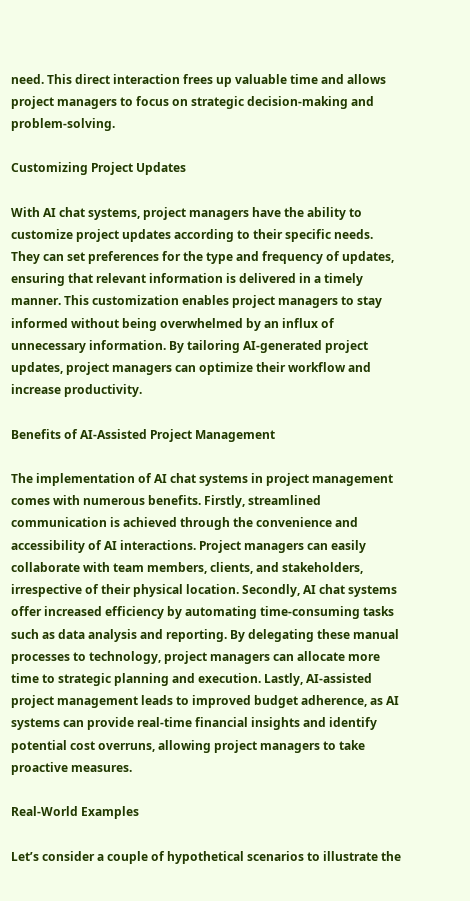need. This direct interaction frees up valuable time and allows project managers to focus on strategic decision-making and problem-solving.

Customizing Project Updates

With AI chat systems, project managers have the ability to customize project updates according to their specific needs. They can set preferences for the type and frequency of updates, ensuring that relevant information is delivered in a timely manner. This customization enables project managers to stay informed without being overwhelmed by an influx of unnecessary information. By tailoring AI-generated project updates, project managers can optimize their workflow and increase productivity.

Benefits of AI-Assisted Project Management

The implementation of AI chat systems in project management comes with numerous benefits. Firstly, streamlined communication is achieved through the convenience and accessibility of AI interactions. Project managers can easily collaborate with team members, clients, and stakeholders, irrespective of their physical location. Secondly, AI chat systems offer increased efficiency by automating time-consuming tasks such as data analysis and reporting. By delegating these manual processes to technology, project managers can allocate more time to strategic planning and execution. Lastly, AI-assisted project management leads to improved budget adherence, as AI systems can provide real-time financial insights and identify potential cost overruns, allowing project managers to take proactive measures.

Real-World Examples

Let’s consider a couple of hypothetical scenarios to illustrate the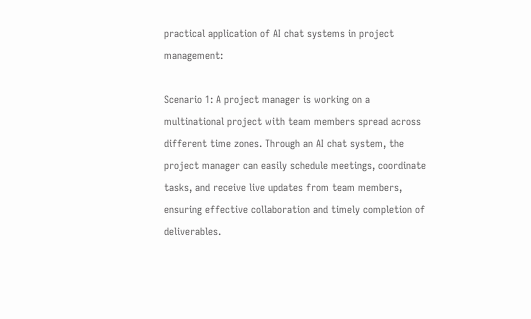practical application of AI chat systems in project management:

Scenario 1: A project manager is working on a multinational project with team members spread across different time zones. Through an AI chat system, the project manager can easily schedule meetings, coordinate tasks, and receive live updates from team members, ensuring effective collaboration and timely completion of deliverables.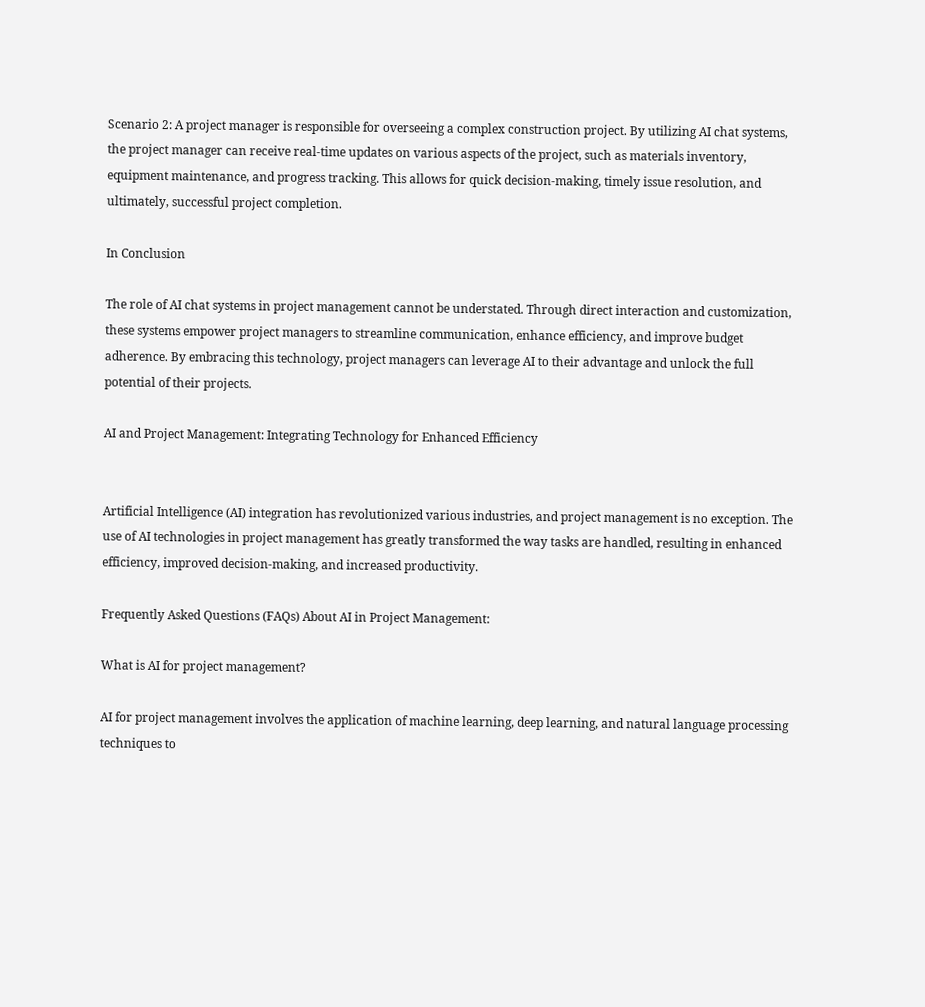Scenario 2: A project manager is responsible for overseeing a complex construction project. By utilizing AI chat systems, the project manager can receive real-time updates on various aspects of the project, such as materials inventory, equipment maintenance, and progress tracking. This allows for quick decision-making, timely issue resolution, and ultimately, successful project completion.

In Conclusion

The role of AI chat systems in project management cannot be understated. Through direct interaction and customization, these systems empower project managers to streamline communication, enhance efficiency, and improve budget adherence. By embracing this technology, project managers can leverage AI to their advantage and unlock the full potential of their projects.

AI and Project Management: Integrating Technology for Enhanced Efficiency


Artificial Intelligence (AI) integration has revolutionized various industries, and project management is no exception. The use of AI technologies in project management has greatly transformed the way tasks are handled, resulting in enhanced efficiency, improved decision-making, and increased productivity.

Frequently Asked Questions (FAQs) About AI in Project Management:

What is AI for project management?

AI for project management involves the application of machine learning, deep learning, and natural language processing techniques to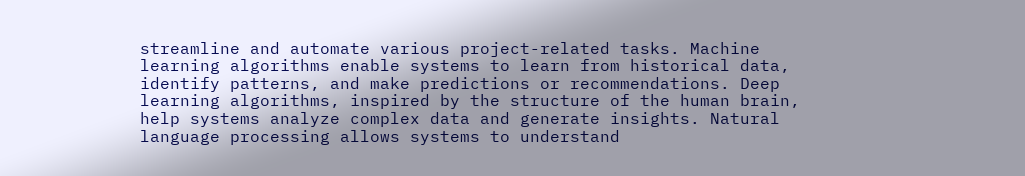streamline and automate various project-related tasks. Machine learning algorithms enable systems to learn from historical data, identify patterns, and make predictions or recommendations. Deep learning algorithms, inspired by the structure of the human brain, help systems analyze complex data and generate insights. Natural language processing allows systems to understand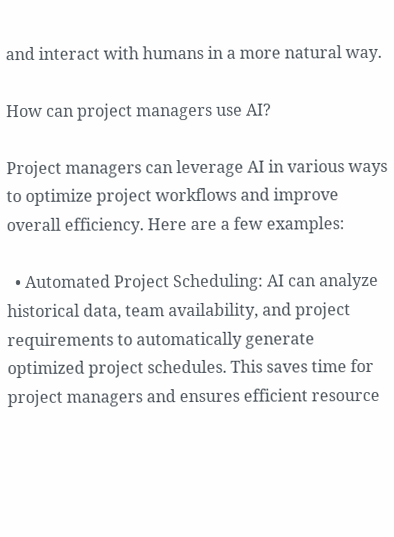and interact with humans in a more natural way.

How can project managers use AI?

Project managers can leverage AI in various ways to optimize project workflows and improve overall efficiency. Here are a few examples:

  • Automated Project Scheduling: AI can analyze historical data, team availability, and project requirements to automatically generate optimized project schedules. This saves time for project managers and ensures efficient resource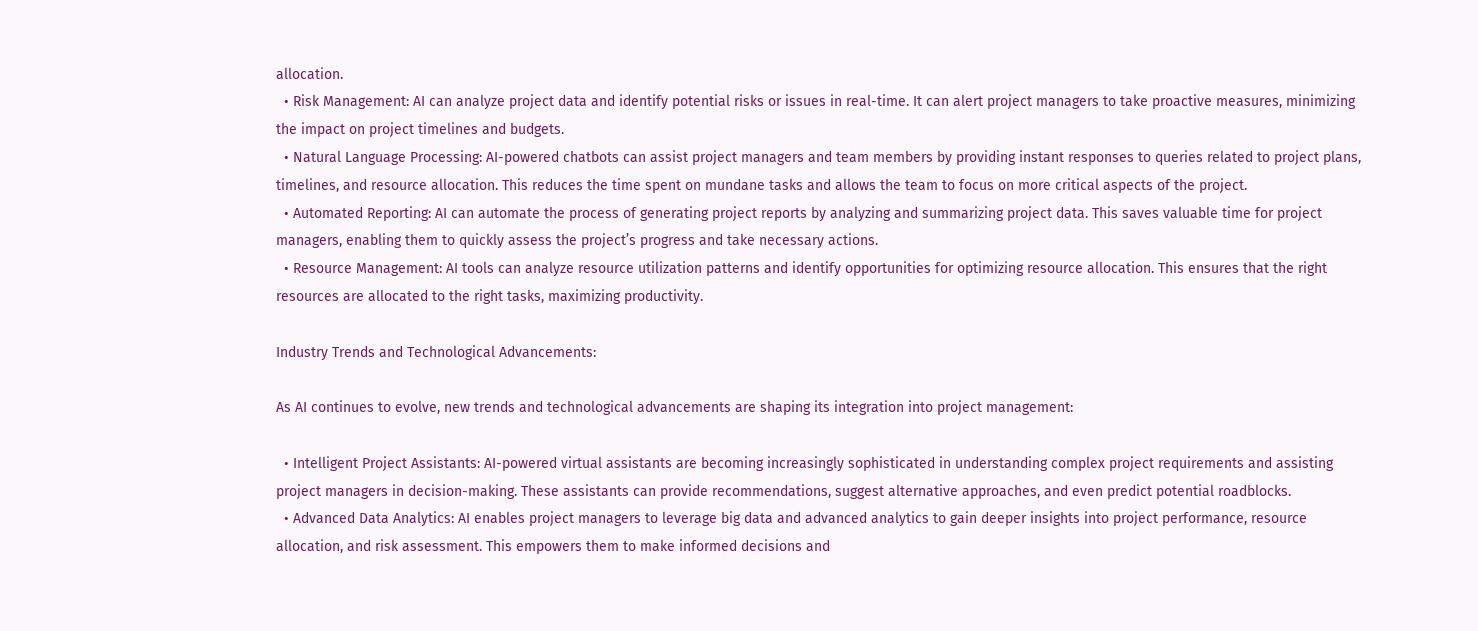allocation.
  • Risk Management: AI can analyze project data and identify potential risks or issues in real-time. It can alert project managers to take proactive measures, minimizing the impact on project timelines and budgets.
  • Natural Language Processing: AI-powered chatbots can assist project managers and team members by providing instant responses to queries related to project plans, timelines, and resource allocation. This reduces the time spent on mundane tasks and allows the team to focus on more critical aspects of the project.
  • Automated Reporting: AI can automate the process of generating project reports by analyzing and summarizing project data. This saves valuable time for project managers, enabling them to quickly assess the project’s progress and take necessary actions.
  • Resource Management: AI tools can analyze resource utilization patterns and identify opportunities for optimizing resource allocation. This ensures that the right resources are allocated to the right tasks, maximizing productivity.

Industry Trends and Technological Advancements:

As AI continues to evolve, new trends and technological advancements are shaping its integration into project management:

  • Intelligent Project Assistants: AI-powered virtual assistants are becoming increasingly sophisticated in understanding complex project requirements and assisting project managers in decision-making. These assistants can provide recommendations, suggest alternative approaches, and even predict potential roadblocks.
  • Advanced Data Analytics: AI enables project managers to leverage big data and advanced analytics to gain deeper insights into project performance, resource allocation, and risk assessment. This empowers them to make informed decisions and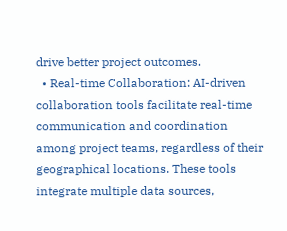drive better project outcomes.
  • Real-time Collaboration: AI-driven collaboration tools facilitate real-time communication and coordination among project teams, regardless of their geographical locations. These tools integrate multiple data sources,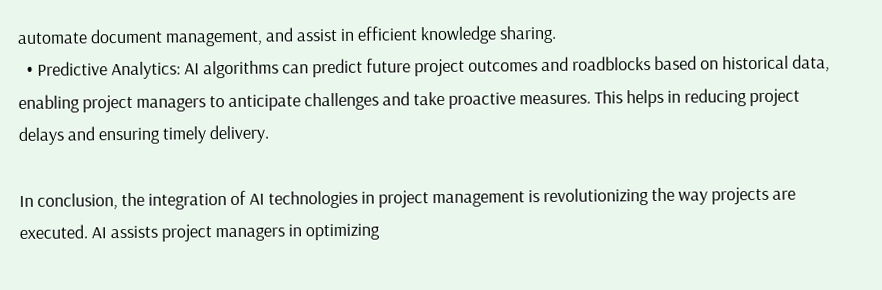automate document management, and assist in efficient knowledge sharing.
  • Predictive Analytics: AI algorithms can predict future project outcomes and roadblocks based on historical data, enabling project managers to anticipate challenges and take proactive measures. This helps in reducing project delays and ensuring timely delivery.

In conclusion, the integration of AI technologies in project management is revolutionizing the way projects are executed. AI assists project managers in optimizing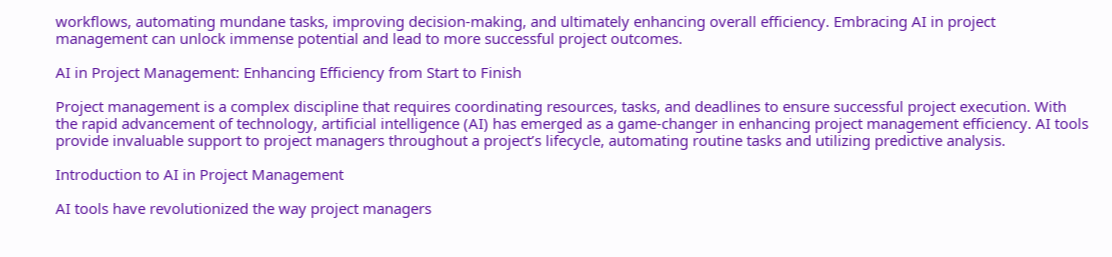workflows, automating mundane tasks, improving decision-making, and ultimately enhancing overall efficiency. Embracing AI in project management can unlock immense potential and lead to more successful project outcomes.

AI in Project Management: Enhancing Efficiency from Start to Finish

Project management is a complex discipline that requires coordinating resources, tasks, and deadlines to ensure successful project execution. With the rapid advancement of technology, artificial intelligence (AI) has emerged as a game-changer in enhancing project management efficiency. AI tools provide invaluable support to project managers throughout a project’s lifecycle, automating routine tasks and utilizing predictive analysis.

Introduction to AI in Project Management

AI tools have revolutionized the way project managers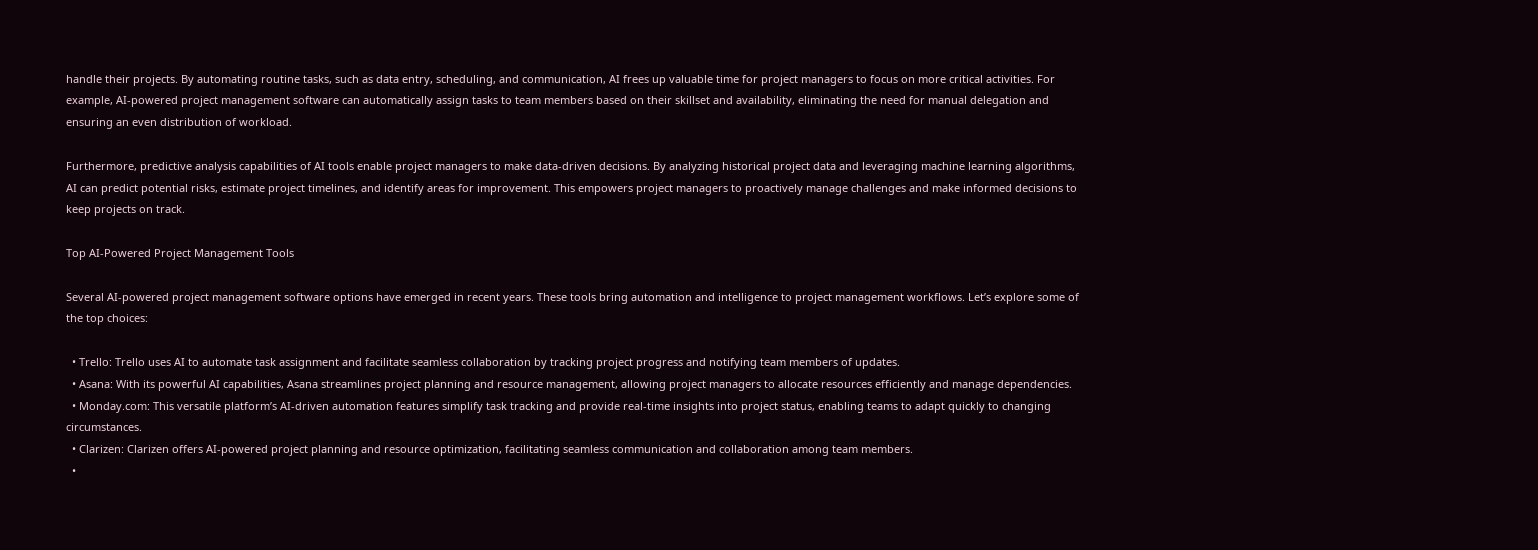handle their projects. By automating routine tasks, such as data entry, scheduling, and communication, AI frees up valuable time for project managers to focus on more critical activities. For example, AI-powered project management software can automatically assign tasks to team members based on their skillset and availability, eliminating the need for manual delegation and ensuring an even distribution of workload.

Furthermore, predictive analysis capabilities of AI tools enable project managers to make data-driven decisions. By analyzing historical project data and leveraging machine learning algorithms, AI can predict potential risks, estimate project timelines, and identify areas for improvement. This empowers project managers to proactively manage challenges and make informed decisions to keep projects on track.

Top AI-Powered Project Management Tools

Several AI-powered project management software options have emerged in recent years. These tools bring automation and intelligence to project management workflows. Let’s explore some of the top choices:

  • Trello: Trello uses AI to automate task assignment and facilitate seamless collaboration by tracking project progress and notifying team members of updates.
  • Asana: With its powerful AI capabilities, Asana streamlines project planning and resource management, allowing project managers to allocate resources efficiently and manage dependencies.
  • Monday.com: This versatile platform’s AI-driven automation features simplify task tracking and provide real-time insights into project status, enabling teams to adapt quickly to changing circumstances.
  • Clarizen: Clarizen offers AI-powered project planning and resource optimization, facilitating seamless communication and collaboration among team members.
  •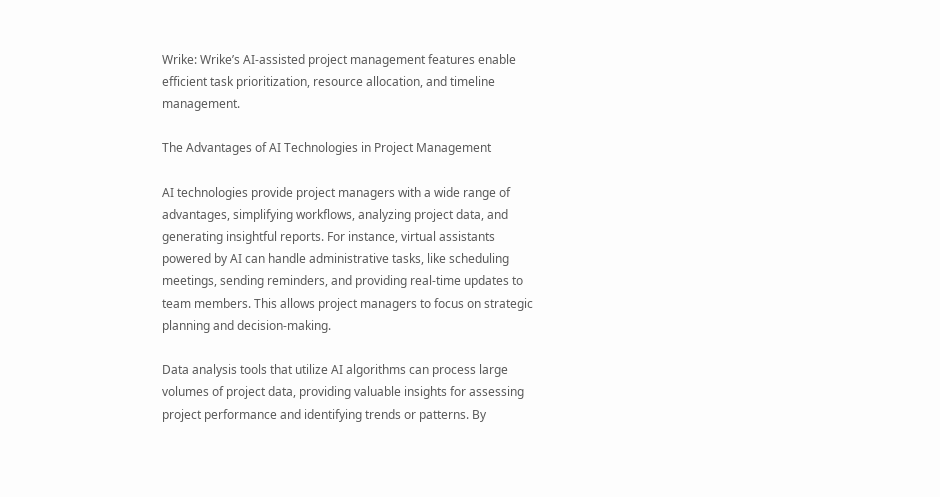Wrike: Wrike’s AI-assisted project management features enable efficient task prioritization, resource allocation, and timeline management.

The Advantages of AI Technologies in Project Management

AI technologies provide project managers with a wide range of advantages, simplifying workflows, analyzing project data, and generating insightful reports. For instance, virtual assistants powered by AI can handle administrative tasks, like scheduling meetings, sending reminders, and providing real-time updates to team members. This allows project managers to focus on strategic planning and decision-making.

Data analysis tools that utilize AI algorithms can process large volumes of project data, providing valuable insights for assessing project performance and identifying trends or patterns. By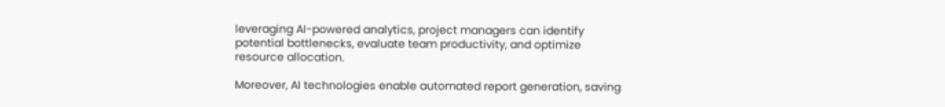leveraging AI-powered analytics, project managers can identify potential bottlenecks, evaluate team productivity, and optimize resource allocation.

Moreover, AI technologies enable automated report generation, saving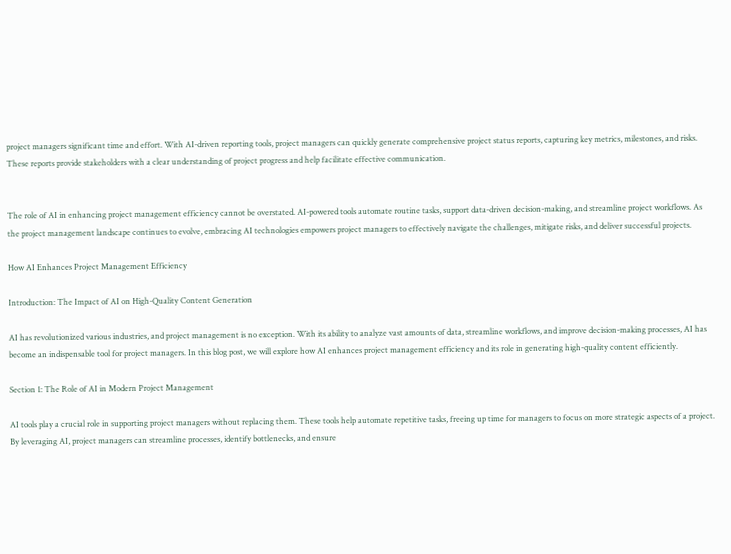project managers significant time and effort. With AI-driven reporting tools, project managers can quickly generate comprehensive project status reports, capturing key metrics, milestones, and risks. These reports provide stakeholders with a clear understanding of project progress and help facilitate effective communication.


The role of AI in enhancing project management efficiency cannot be overstated. AI-powered tools automate routine tasks, support data-driven decision-making, and streamline project workflows. As the project management landscape continues to evolve, embracing AI technologies empowers project managers to effectively navigate the challenges, mitigate risks, and deliver successful projects.

How AI Enhances Project Management Efficiency

Introduction: The Impact of AI on High-Quality Content Generation

AI has revolutionized various industries, and project management is no exception. With its ability to analyze vast amounts of data, streamline workflows, and improve decision-making processes, AI has become an indispensable tool for project managers. In this blog post, we will explore how AI enhances project management efficiency and its role in generating high-quality content efficiently.

Section 1: The Role of AI in Modern Project Management

AI tools play a crucial role in supporting project managers without replacing them. These tools help automate repetitive tasks, freeing up time for managers to focus on more strategic aspects of a project. By leveraging AI, project managers can streamline processes, identify bottlenecks, and ensure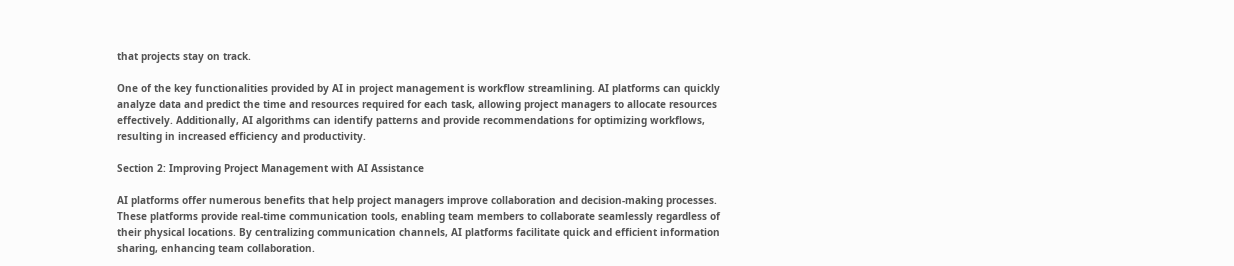that projects stay on track.

One of the key functionalities provided by AI in project management is workflow streamlining. AI platforms can quickly analyze data and predict the time and resources required for each task, allowing project managers to allocate resources effectively. Additionally, AI algorithms can identify patterns and provide recommendations for optimizing workflows, resulting in increased efficiency and productivity.

Section 2: Improving Project Management with AI Assistance

AI platforms offer numerous benefits that help project managers improve collaboration and decision-making processes. These platforms provide real-time communication tools, enabling team members to collaborate seamlessly regardless of their physical locations. By centralizing communication channels, AI platforms facilitate quick and efficient information sharing, enhancing team collaboration.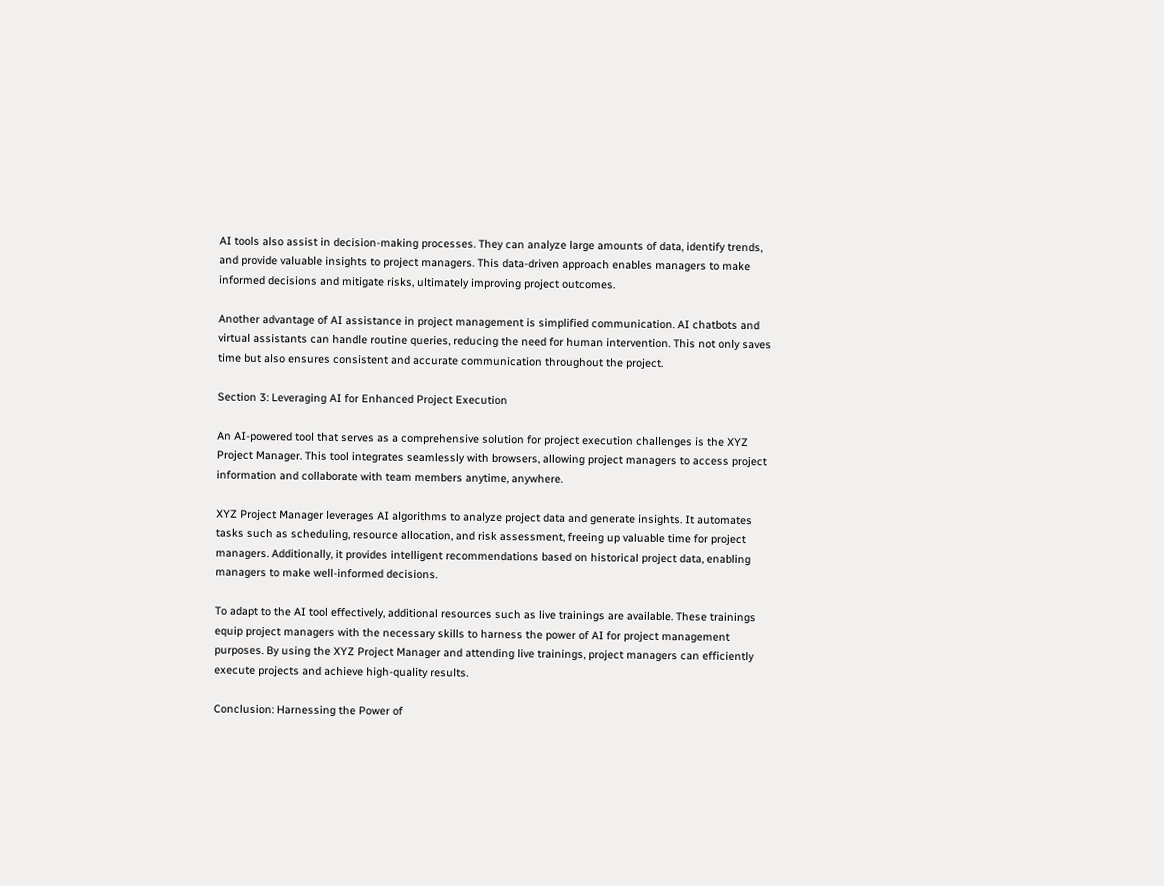AI tools also assist in decision-making processes. They can analyze large amounts of data, identify trends, and provide valuable insights to project managers. This data-driven approach enables managers to make informed decisions and mitigate risks, ultimately improving project outcomes.

Another advantage of AI assistance in project management is simplified communication. AI chatbots and virtual assistants can handle routine queries, reducing the need for human intervention. This not only saves time but also ensures consistent and accurate communication throughout the project.

Section 3: Leveraging AI for Enhanced Project Execution

An AI-powered tool that serves as a comprehensive solution for project execution challenges is the XYZ Project Manager. This tool integrates seamlessly with browsers, allowing project managers to access project information and collaborate with team members anytime, anywhere.

XYZ Project Manager leverages AI algorithms to analyze project data and generate insights. It automates tasks such as scheduling, resource allocation, and risk assessment, freeing up valuable time for project managers. Additionally, it provides intelligent recommendations based on historical project data, enabling managers to make well-informed decisions.

To adapt to the AI tool effectively, additional resources such as live trainings are available. These trainings equip project managers with the necessary skills to harness the power of AI for project management purposes. By using the XYZ Project Manager and attending live trainings, project managers can efficiently execute projects and achieve high-quality results.

Conclusion: Harnessing the Power of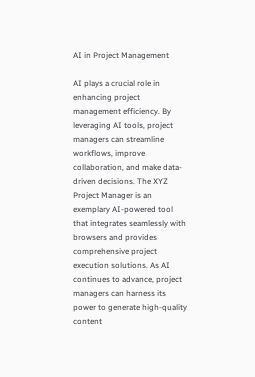AI in Project Management

AI plays a crucial role in enhancing project management efficiency. By leveraging AI tools, project managers can streamline workflows, improve collaboration, and make data-driven decisions. The XYZ Project Manager is an exemplary AI-powered tool that integrates seamlessly with browsers and provides comprehensive project execution solutions. As AI continues to advance, project managers can harness its power to generate high-quality content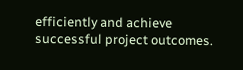efficiently and achieve successful project outcomes.